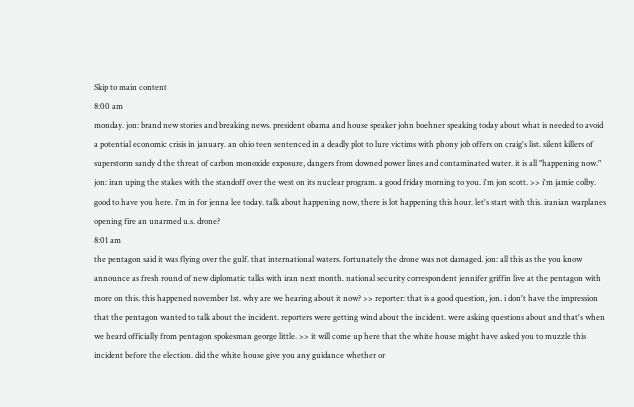Skip to main content
8:00 am
monday. jon: brand new stories and breaking news. president obama and house speaker john boehner speaking today about what is needed to avoid a potential economic crisis in january. an ohio teen sentenced in a deadly plot to lure victims with phony job offers on craig's list. silent killers of superstorm sandy d the threat of carbon monoxide exposure, dangers from downed power lines and contaminated water. it is all "happening now." jon: iran uping the stakes with the standoff over the west on its nuclear program. a good friday morning to you. i'm jon scott. >> i'm jamie colby. good to have you here. i'm in for jenna lee today. talk about happening now, there is lot happening this hour. let's start with this. iranian warplanes opening fire an unarmed u.s. drone?
8:01 am
the pentagon said it was flying over the gulf. that international waters. fortunately the drone was not damaged. jon: all this as the you know announce as fresh round of new diplomatic talks with iran next month. national security correspondent jennifer griffin live at the pentagon with more on this. this happened november 1st. why are we hearing about it now? >> reporter: that is a good question, jon. i don't have the impression that the pentagon wanted to talk about the incident. reporters were getting wind about the incident. were asking questions about and that's when we heard officially from pentagon spokesman george little. >> it will come up here that the white house might have asked you to muzzle this incident before the election. did the white house give you any guidance whether or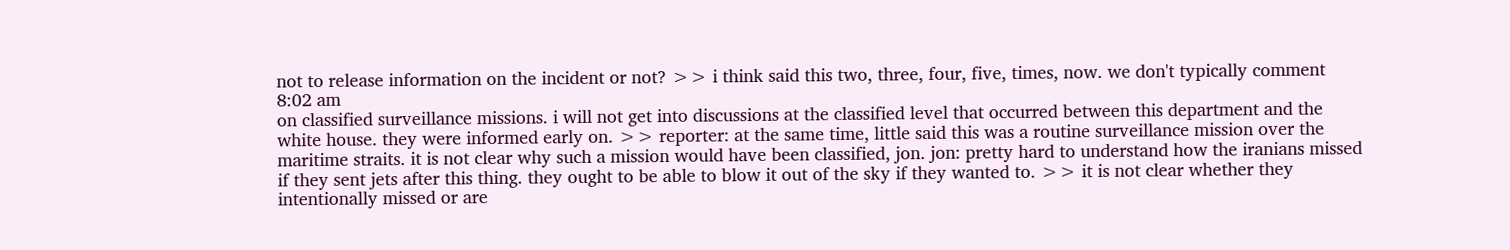not to release information on the incident or not? >> i think said this two, three, four, five, times, now. we don't typically comment
8:02 am
on classified surveillance missions. i will not get into discussions at the classified level that occurred between this department and the white house. they were informed early on. >> reporter: at the same time, little said this was a routine surveillance mission over the maritime straits. it is not clear why such a mission would have been classified, jon. jon: pretty hard to understand how the iranians missed if they sent jets after this thing. they ought to be able to blow it out of the sky if they wanted to. >> it is not clear whether they intentionally missed or are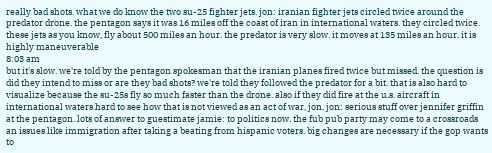really bad shots. what we do know the two su-25 fighter jets. jon: iranian fighter jets circled twice around the predator drone. the pentagon says it was 16 miles off the coast of iran in international waters. they circled twice. these jets as you know, fly about 500 miles an hour. the predator is very slow. it moves at 135 miles an hour. it is highly maneuverable
8:03 am
but it's slow. we're told by the pentagon spokesman that the iranian planes fired twice but missed. the question is did they intend to miss or are they bad shots? we're told they followed the predator for a bit. that is also hard to visualize because the su-25s fly so much faster than the drone. also if they did fire at the u.s. aircraft in international waters hard to see how that is not viewed as an act of war, jon. jon: serious stuff over jennifer griffin at the pentagon. lots of answer to guestimate jamie: to politics now. the fub pub party may come to a crossroads an issues like immigration after taking a beating from hispanic voters. big changes are necessary if the gop wants to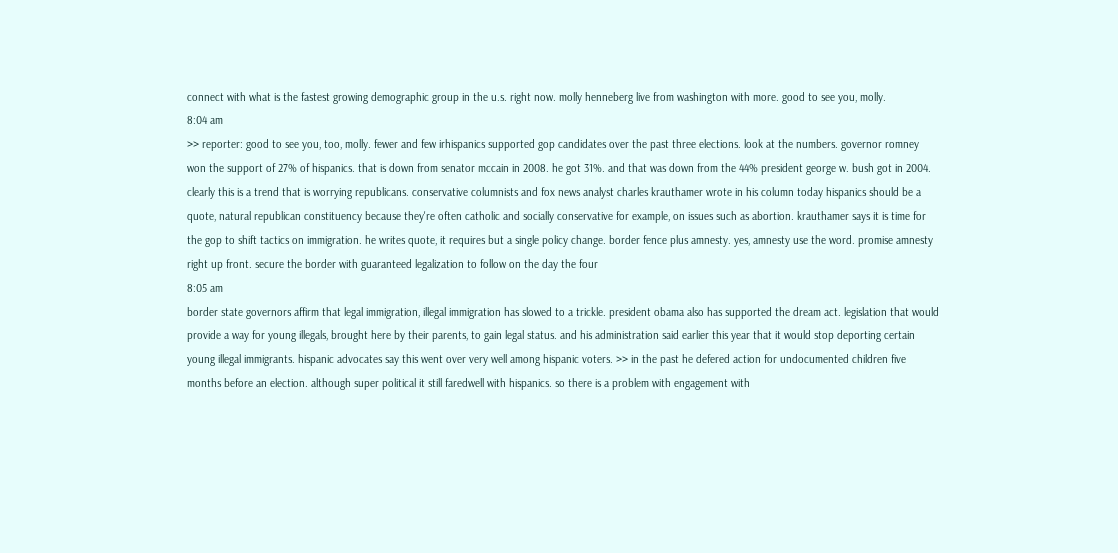connect with what is the fastest growing demographic group in the u.s. right now. molly henneberg live from washington with more. good to see you, molly.
8:04 am
>> reporter: good to see you, too, molly. fewer and few irhispanics supported gop candidates over the past three elections. look at the numbers. governor romney won the support of 27% of hispanics. that is down from senator mccain in 2008. he got 31%. and that was down from the 44% president george w. bush got in 2004. clearly this is a trend that is worrying republicans. conservative columnists and fox news analyst charles krauthamer wrote in his column today hispanics should be a quote, natural republican constituency because they're often catholic and socially conservative for example, on issues such as abortion. krauthamer says it is time for the gop to shift tactics on immigration. he writes quote, it requires but a single policy change. border fence plus amnesty. yes, amnesty use the word. promise amnesty right up front. secure the border with guaranteed legalization to follow on the day the four
8:05 am
border state governors affirm that legal immigration, illegal immigration has slowed to a trickle. president obama also has supported the dream act. legislation that would provide a way for young illegals, brought here by their parents, to gain legal status. and his administration said earlier this year that it would stop deporting certain young illegal immigrants. hispanic advocates say this went over very well among hispanic voters. >> in the past he defered action for undocumented children five months before an election. although super political it still faredwell with hispanics. so there is a problem with engagement with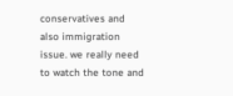conservatives and also immigration issue. we really need to watch the tone and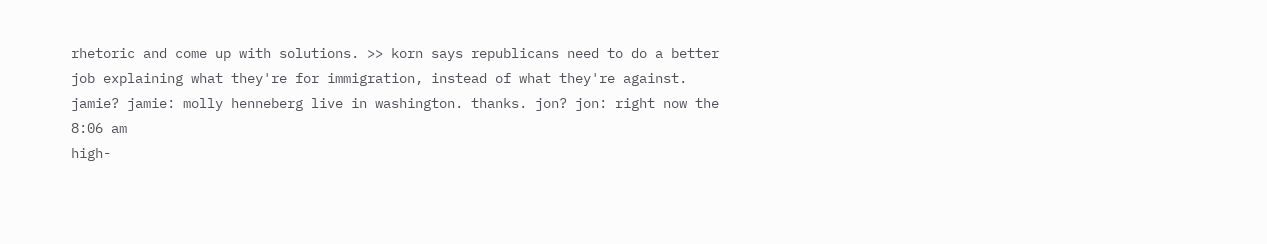rhetoric and come up with solutions. >> korn says republicans need to do a better job explaining what they're for immigration, instead of what they're against. jamie? jamie: molly henneberg live in washington. thanks. jon? jon: right now the
8:06 am
high-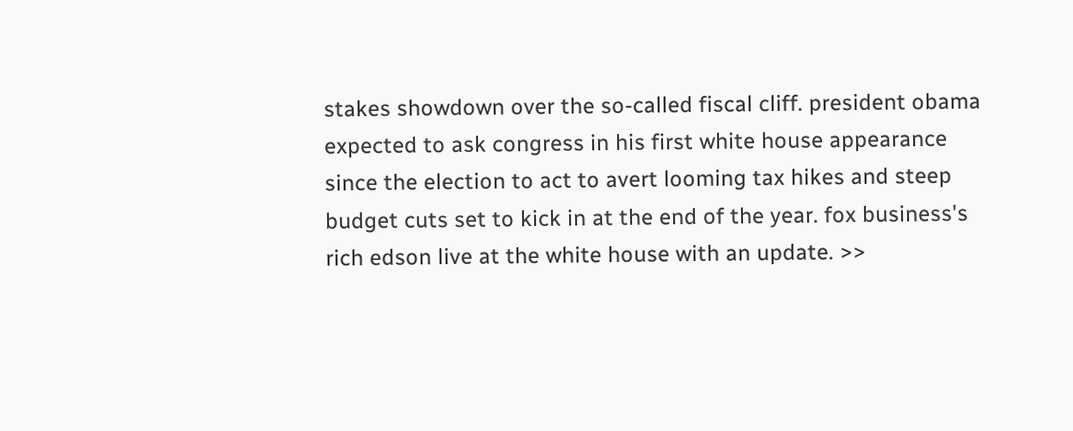stakes showdown over the so-called fiscal cliff. president obama expected to ask congress in his first white house appearance since the election to act to avert looming tax hikes and steep budget cuts set to kick in at the end of the year. fox business's rich edson live at the white house with an update. >>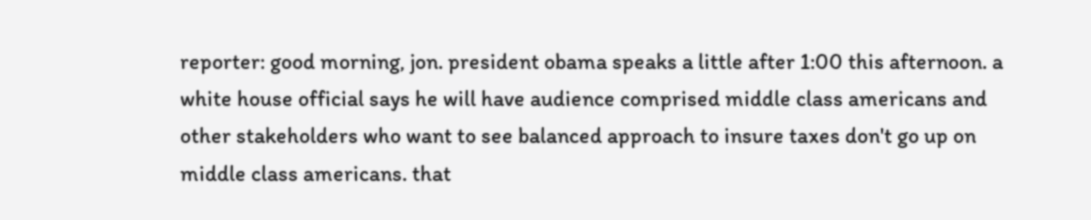reporter: good morning, jon. president obama speaks a little after 1:00 this afternoon. a white house official says he will have audience comprised middle class americans and other stakeholders who want to see balanced approach to insure taxes don't go up on middle class americans. that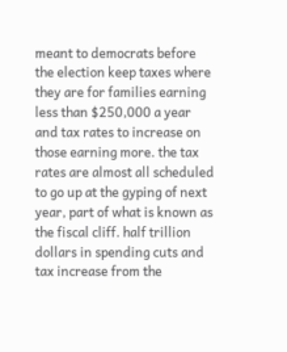meant to democrats before the election keep taxes where they are for families earning less than $250,000 a year and tax rates to increase on those earning more. the tax rates are almost all scheduled to go up at the gyping of next year, part of what is known as the fiscal cliff. half trillion dollars in spending cuts and tax increase from the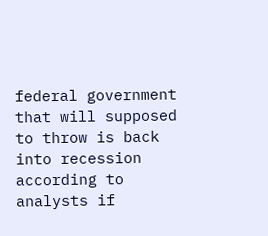federal government that will supposed to throw is back into recession according to analysts if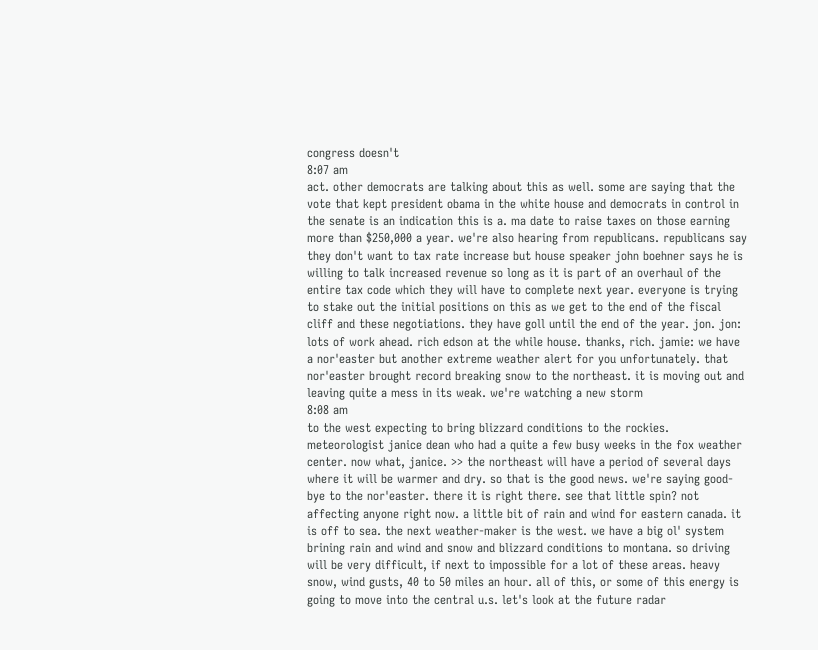congress doesn't
8:07 am
act. other democrats are talking about this as well. some are saying that the vote that kept president obama in the white house and democrats in control in the senate is an indication this is a. ma date to raise taxes on those earning more than $250,000 a year. we're also hearing from republicans. republicans say they don't want to tax rate increase but house speaker john boehner says he is willing to talk increased revenue so long as it is part of an overhaul of the entire tax code which they will have to complete next year. everyone is trying to stake out the initial positions on this as we get to the end of the fiscal cliff and these negotiations. they have goll until the end of the year. jon. jon: lots of work ahead. rich edson at the while house. thanks, rich. jamie: we have a nor'easter but another extreme weather alert for you unfortunately. that nor'easter brought record breaking snow to the northeast. it is moving out and leaving quite a mess in its weak. we're watching a new storm
8:08 am
to the west expecting to bring blizzard conditions to the rockies. meteorologist janice dean who had a quite a few busy weeks in the fox weather center. now what, janice. >> the northeast will have a period of several days where it will be warmer and dry. so that is the good news. we're saying good-bye to the nor'easter. there it is right there. see that little spin? not affecting anyone right now. a little bit of rain and wind for eastern canada. it is off to sea. the next weather-maker is the west. we have a big ol' system brining rain and wind and snow and blizzard conditions to montana. so driving will be very difficult, if next to impossible for a lot of these areas. heavy snow, wind gusts, 40 to 50 miles an hour. all of this, or some of this energy is going to move into the central u.s. let's look at the future radar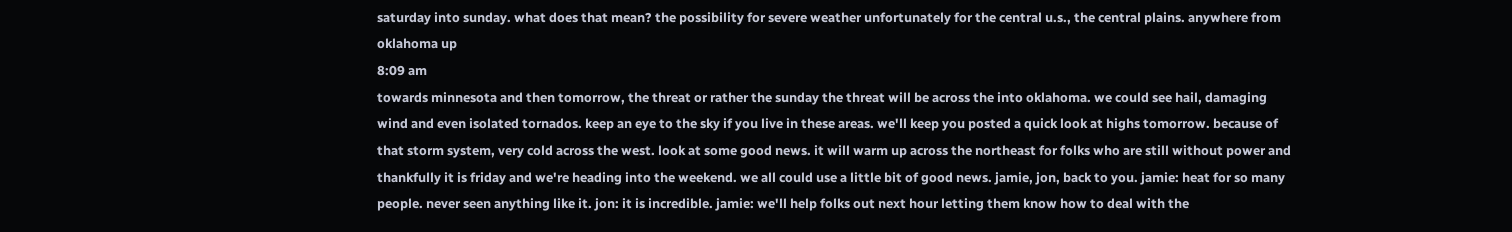saturday into sunday. what does that mean? the possibility for severe weather unfortunately for the central u.s., the central plains. anywhere from oklahoma up
8:09 am
towards minnesota and then tomorrow, the threat or rather the sunday the threat will be across the into oklahoma. we could see hail, damaging wind and even isolated tornados. keep an eye to the sky if you live in these areas. we'll keep you posted a quick look at highs tomorrow. because of that storm system, very cold across the west. look at some good news. it will warm up across the northeast for folks who are still without power and thankfully it is friday and we're heading into the weekend. we all could use a little bit of good news. jamie, jon, back to you. jamie: heat for so many people. never seen anything like it. jon: it is incredible. jamie: we'll help folks out next hour letting them know how to deal with the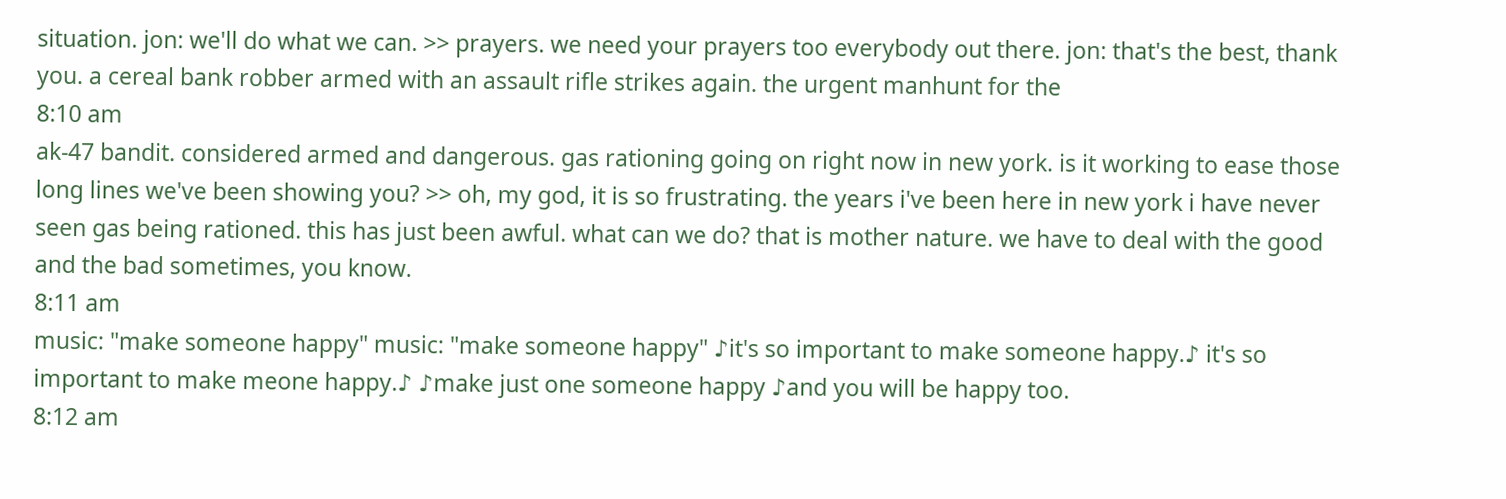situation. jon: we'll do what we can. >> prayers. we need your prayers too everybody out there. jon: that's the best, thank you. a cereal bank robber armed with an assault rifle strikes again. the urgent manhunt for the
8:10 am
ak-47 bandit. considered armed and dangerous. gas rationing going on right now in new york. is it working to ease those long lines we've been showing you? >> oh, my god, it is so frustrating. the years i've been here in new york i have never seen gas being rationed. this has just been awful. what can we do? that is mother nature. we have to deal with the good and the bad sometimes, you know.
8:11 am
music: "make someone happy" music: "make someone happy" ♪it's so important to make someone happy.♪ it's so important to make meone happy.♪ ♪make just one someone happy ♪and you will be happy too.
8:12 am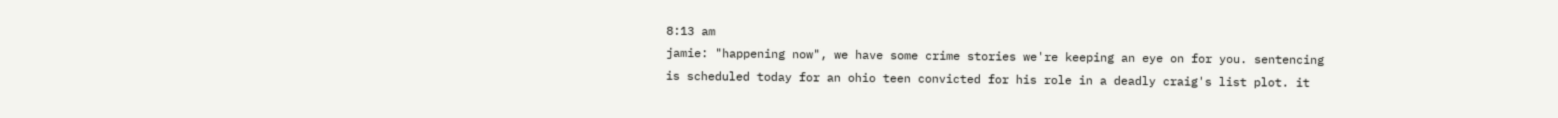8:13 am
jamie: "happening now", we have some crime stories we're keeping an eye on for you. sentencing is scheduled today for an ohio teen convicted for his role in a deadly craig's list plot. it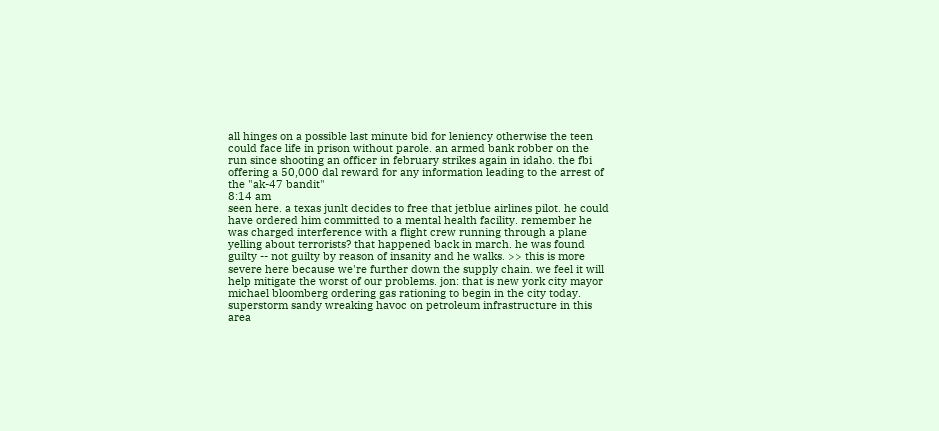all hinges on a possible last minute bid for leniency otherwise the teen could face life in prison without parole. an armed bank robber on the run since shooting an officer in february strikes again in idaho. the fbi offering a 50,000 dal reward for any information leading to the arrest of the "ak-47 bandit"
8:14 am
seen here. a texas junlt decides to free that jetblue airlines pilot. he could have ordered him committed to a mental health facility. remember he was charged interference with a flight crew running through a plane yelling about terrorists? that happened back in march. he was found guilty -- not guilty by reason of insanity and he walks. >> this is more severe here because we're further down the supply chain. we feel it will help mitigate the worst of our problems. jon: that is new york city mayor michael bloomberg ordering gas rationing to begin in the city today. superstorm sandy wreaking havoc on petroleum infrastructure in this area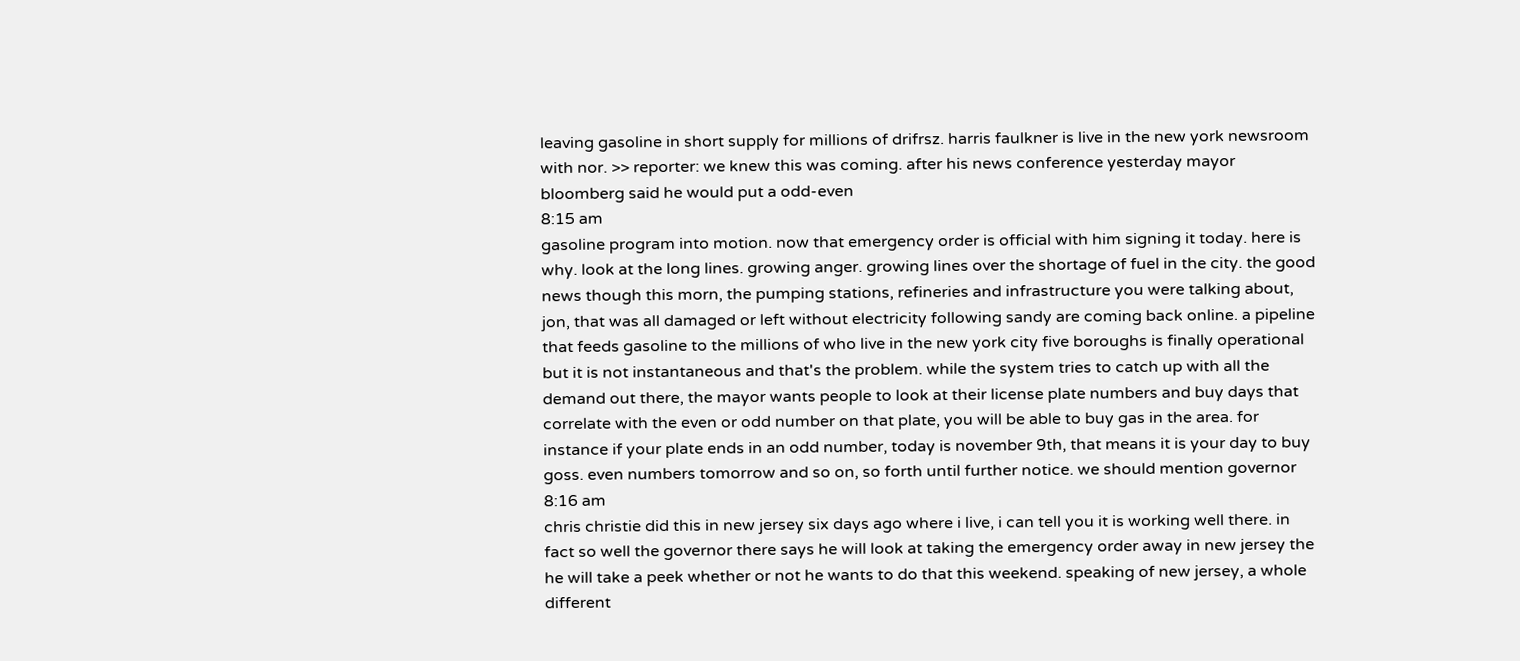leaving gasoline in short supply for millions of drifrsz. harris faulkner is live in the new york newsroom with nor. >> reporter: we knew this was coming. after his news conference yesterday mayor bloomberg said he would put a odd-even
8:15 am
gasoline program into motion. now that emergency order is official with him signing it today. here is why. look at the long lines. growing anger. growing lines over the shortage of fuel in the city. the good news though this morn, the pumping stations, refineries and infrastructure you were talking about, jon, that was all damaged or left without electricity following sandy are coming back online. a pipeline that feeds gasoline to the millions of who live in the new york city five boroughs is finally operational but it is not instantaneous and that's the problem. while the system tries to catch up with all the demand out there, the mayor wants people to look at their license plate numbers and buy days that correlate with the even or odd number on that plate, you will be able to buy gas in the area. for instance if your plate ends in an odd number, today is november 9th, that means it is your day to buy goss. even numbers tomorrow and so on, so forth until further notice. we should mention governor
8:16 am
chris christie did this in new jersey six days ago where i live, i can tell you it is working well there. in fact so well the governor there says he will look at taking the emergency order away in new jersey the he will take a peek whether or not he wants to do that this weekend. speaking of new jersey, a whole different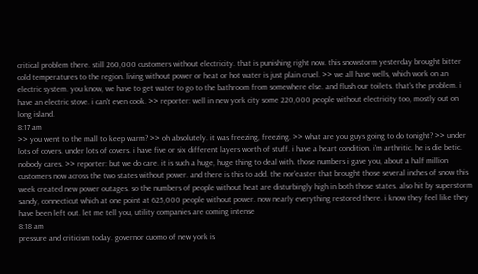critical problem there. still 260,000 customers without electricity. that is punishing right now. this snowstorm yesterday brought bitter cold temperatures to the region. living without power or heat or hot water is just plain cruel. >> we all have wells, which work on an electric system. you know, we have to get water to go to the bathroom from somewhere else. and flush our toilets. that's the problem. i have an electric stove. i can't even cook. >> reporter: well in new york city some 220,000 people without electricity too, mostly out on long island.
8:17 am
>> you went to the mall to keep warm? >> oh absolutely. it was freezing, freezing. >> what are you guys going to do tonight? >> under lots of covers. under lots of covers. i have five or six different layers worth of stuff. i have a heart condition. i'm arthritic. he is die betic. nobody cares. >> reporter: but we do care. it is such a huge, huge thing to deal with. those numbers i gave you, about a half million customers now across the two states without power. and there is this to add. the nor'easter that brought those several inches of snow this week created new power outages. so the numbers of people without heat are disturbingly high in both those states. also hit by superstorm sandy, connecticut which at one point at 625,000 people without power. now nearly everything restored there. i know they feel like they have been left out. let me tell you, utility companies are coming intense
8:18 am
pressure and criticism today. governor cuomo of new york is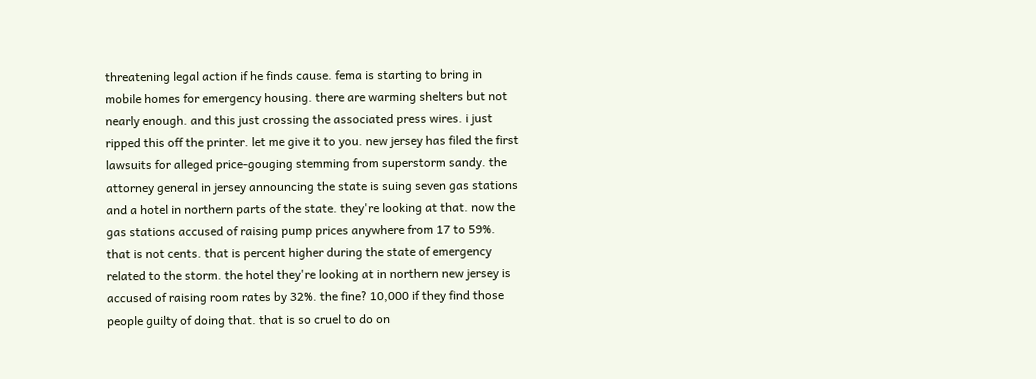threatening legal action if he finds cause. fema is starting to bring in mobile homes for emergency housing. there are warming shelters but not nearly enough. and this just crossing the associated press wires. i just ripped this off the printer. let me give it to you. new jersey has filed the first lawsuits for alleged price-gouging stemming from superstorm sandy. the attorney general in jersey announcing the state is suing seven gas stations and a hotel in northern parts of the state. they're looking at that. now the gas stations accused of raising pump prices anywhere from 17 to 59%. that is not cents. that is percent higher during the state of emergency related to the storm. the hotel they're looking at in northern new jersey is accused of raising room rates by 32%. the fine? 10,000 if they find those people guilty of doing that. that is so cruel to do on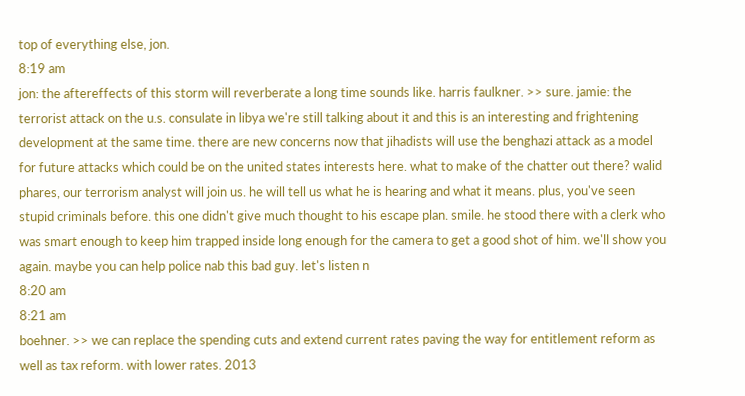top of everything else, jon.
8:19 am
jon: the aftereffects of this storm will reverberate a long time sounds like. harris faulkner. >> sure. jamie: the terrorist attack on the u.s. consulate in libya we're still talking about it and this is an interesting and frightening development at the same time. there are new concerns now that jihadists will use the benghazi attack as a model for future attacks which could be on the united states interests here. what to make of the chatter out there? walid phares, our terrorism analyst will join us. he will tell us what he is hearing and what it means. plus, you've seen stupid criminals before. this one didn't give much thought to his escape plan. smile. he stood there with a clerk who was smart enough to keep him trapped inside long enough for the camera to get a good shot of him. we'll show you again. maybe you can help police nab this bad guy. let's listen n
8:20 am
8:21 am
boehner. >> we can replace the spending cuts and extend current rates paving the way for entitlement reform as well as tax reform. with lower rates. 2013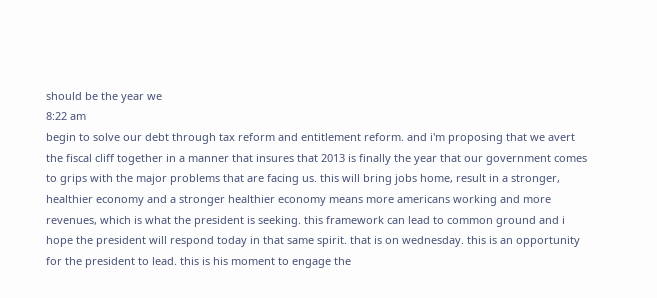should be the year we
8:22 am
begin to solve our debt through tax reform and entitlement reform. and i'm proposing that we avert the fiscal cliff together in a manner that insures that 2013 is finally the year that our government comes to grips with the major problems that are facing us. this will bring jobs home, result in a stronger, healthier economy and a stronger healthier economy means more americans working and more revenues, which is what the president is seeking. this framework can lead to common ground and i hope the president will respond today in that same spirit. that is on wednesday. this is an opportunity for the president to lead. this is his moment to engage the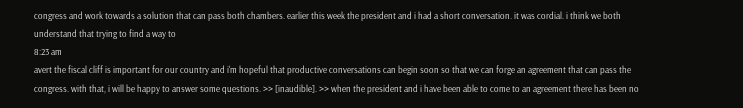congress and work towards a solution that can pass both chambers. earlier this week the president and i had a short conversation. it was cordial. i think we both understand that trying to find a way to
8:23 am
avert the fiscal cliff is important for our country and i'm hopeful that productive conversations can begin soon so that we can forge an agreement that can pass the congress. with that, i will be happy to answer some questions. >> [inaudible]. >> when the president and i have been able to come to an agreement there has been no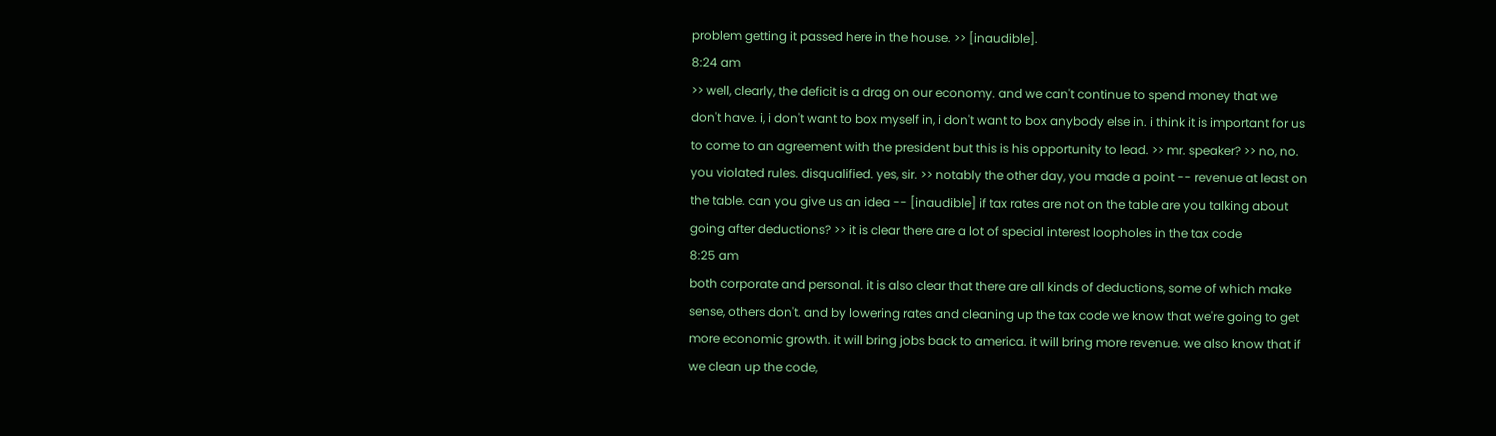problem getting it passed here in the house. >> [inaudible].
8:24 am
>> well, clearly, the deficit is a drag on our economy. and we can't continue to spend money that we don't have. i, i don't want to box myself in, i don't want to box anybody else in. i think it is important for us to come to an agreement with the president but this is his opportunity to lead. >> mr. speaker? >> no, no. you violated rules. disqualified. yes, sir. >> notably the other day, you made a point -- revenue at least on the table. can you give us an idea -- [inaudible] if tax rates are not on the table are you talking about going after deductions? >> it is clear there are a lot of special interest loopholes in the tax code
8:25 am
both corporate and personal. it is also clear that there are all kinds of deductions, some of which make sense, others don't. and by lowering rates and cleaning up the tax code we know that we're going to get more economic growth. it will bring jobs back to america. it will bring more revenue. we also know that if we clean up the code,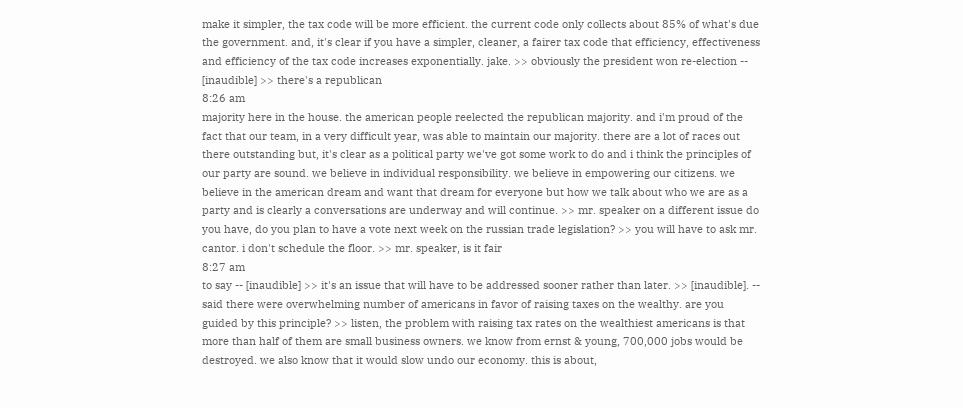make it simpler, the tax code will be more efficient. the current code only collects about 85% of what's due the government. and, it's clear if you have a simpler, cleaner, a fairer tax code that efficiency, effectiveness and efficiency of the tax code increases exponentially. jake. >> obviously the president won re-election -- [inaudible] >> there's a republican
8:26 am
majority here in the house. the american people reelected the republican majority. and i'm proud of the fact that our team, in a very difficult year, was able to maintain our majority. there are a lot of races out there outstanding but, it's clear as a political party we've got some work to do and i think the principles of our party are sound. we believe in individual responsibility. we believe in empowering our citizens. we believe in the american dream and want that dream for everyone but how we talk about who we are as a party and is clearly a conversations are underway and will continue. >> mr. speaker on a different issue do you have, do you plan to have a vote next week on the russian trade legislation? >> you will have to ask mr. cantor. i don't schedule the floor. >> mr. speaker, is it fair
8:27 am
to say -- [inaudible] >> it's an issue that will have to be addressed sooner rather than later. >> [inaudible]. -- said there were overwhelming number of americans in favor of raising taxes on the wealthy. are you guided by this principle? >> listen, the problem with raising tax rates on the wealthiest americans is that more than half of them are small business owners. we know from ernst & young, 700,000 jobs would be destroyed. we also know that it would slow undo our economy. this is about,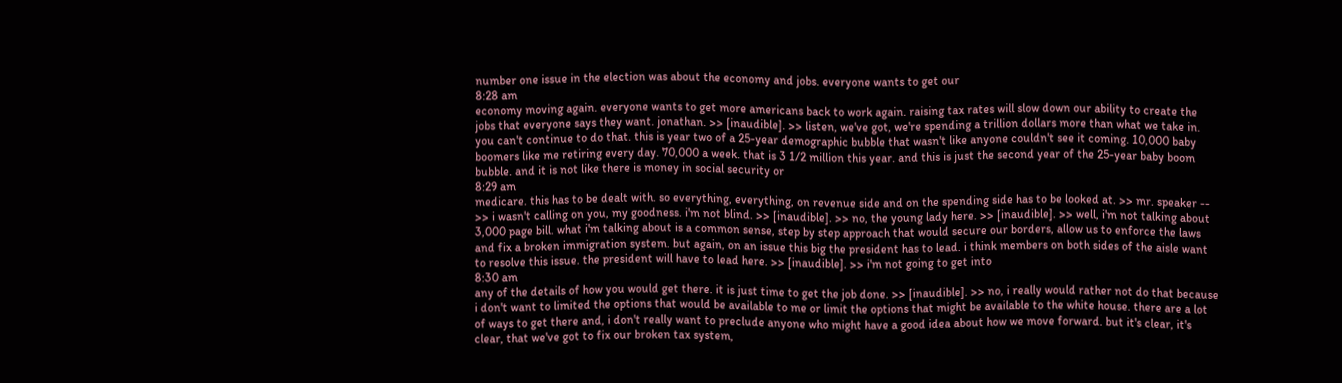number one issue in the election was about the economy and jobs. everyone wants to get our
8:28 am
economy moving again. everyone wants to get more americans back to work again. raising tax rates will slow down our ability to create the jobs that everyone says they want. jonathan. >> [inaudible]. >> listen, we've got, we're spending a trillion dollars more than what we take in. you can't continue to do that. this is year two of a 25-year demographic bubble that wasn't like anyone couldn't see it coming. 10,000 baby boomers like me retiring every day. 70,000 a week. that is 3 1/2 million this year. and this is just the second year of the 25-year baby boom bubble. and it is not like there is money in social security or
8:29 am
medicare. this has to be dealt with. so everything, everything, on revenue side and on the spending side has to be looked at. >> mr. speaker -- >> i wasn't calling on you, my goodness. i'm not blind. >> [inaudible]. >> no, the young lady here. >> [inaudible]. >> well, i'm not talking about 3,000 page bill. what i'm talking about is a common sense, step by step approach that would secure our borders, allow us to enforce the laws and fix a broken immigration system. but again, on an issue this big the president has to lead. i think members on both sides of the aisle want to resolve this issue. the president will have to lead here. >> [inaudible]. >> i'm not going to get into
8:30 am
any of the details of how you would get there. it is just time to get the job done. >> [inaudible]. >> no, i really would rather not do that because i don't want to limited the options that would be available to me or limit the options that might be available to the white house. there are a lot of ways to get there and, i don't really want to preclude anyone who might have a good idea about how we move forward. but it's clear, it's clear, that we've got to fix our broken tax system,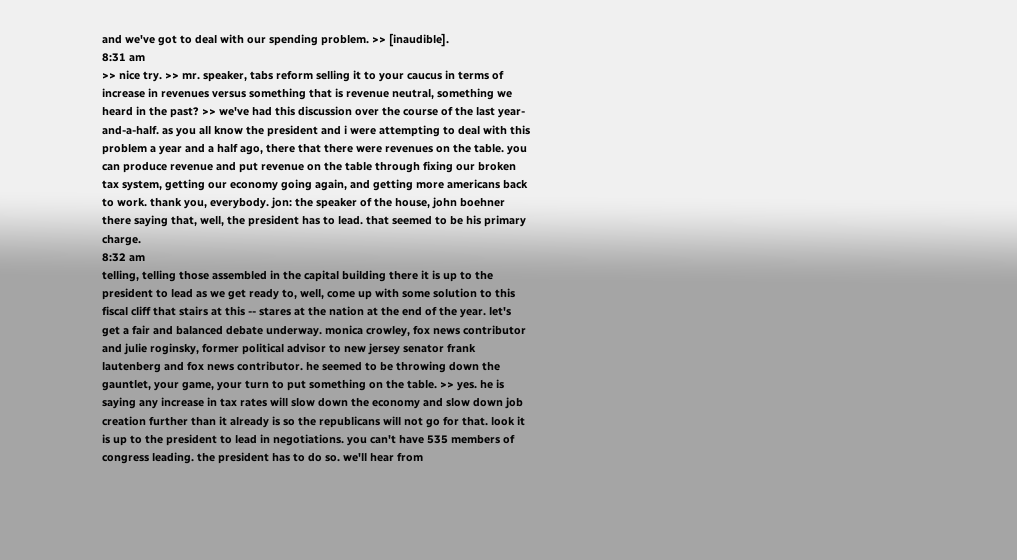and we've got to deal with our spending problem. >> [inaudible].
8:31 am
>> nice try. >> mr. speaker, tabs reform selling it to your caucus in terms of increase in revenues versus something that is revenue neutral, something we heard in the past? >> we've had this discussion over the course of the last year-and-a-half. as you all know the president and i were attempting to deal with this problem a year and a half ago, there that there were revenues on the table. you can produce revenue and put revenue on the table through fixing our broken tax system, getting our economy going again, and getting more americans back to work. thank you, everybody. jon: the speaker of the house, john boehner there saying that, well, the president has to lead. that seemed to be his primary charge.
8:32 am
telling, telling those assembled in the capital building there it is up to the president to lead as we get ready to, well, come up with some solution to this fiscal cliff that stairs at this -- stares at the nation at the end of the year. let's get a fair and balanced debate underway. monica crowley, fox news contributor and julie roginsky, former political advisor to new jersey senator frank lautenberg and fox news contributor. he seemed to be throwing down the gauntlet, your game, your turn to put something on the table. >> yes. he is saying any increase in tax rates will slow down the economy and slow down job creation further than it already is so the republicans will not go for that. look it is up to the president to lead in negotiations. you can't have 535 members of congress leading. the president has to do so. we'll hear from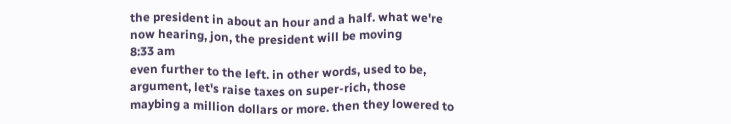the president in about an hour and a half. what we're now hearing, jon, the president will be moving
8:33 am
even further to the left. in other words, used to be, argument, let's raise taxes on super-rich, those maybing a million dollars or more. then they lowered to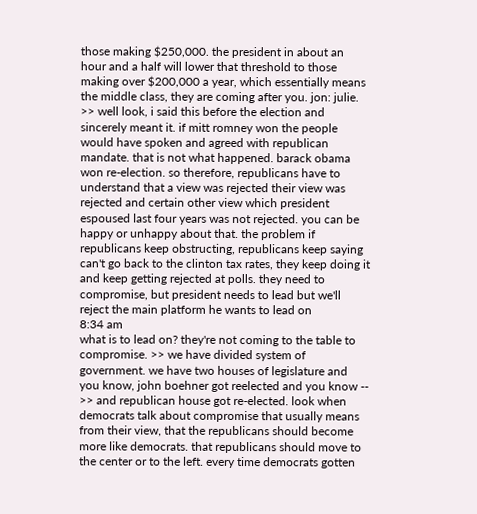those making $250,000. the president in about an hour and a half will lower that threshold to those making over $200,000 a year, which essentially means the middle class, they are coming after you. jon: julie. >> well look, i said this before the election and sincerely meant it. if mitt romney won the people would have spoken and agreed with republican mandate. that is not what happened. barack obama won re-election. so therefore, republicans have to understand that a view was rejected their view was rejected and certain other view which president espoused last four years was not rejected. you can be happy or unhappy about that. the problem if republicans keep obstructing, republicans keep saying can't go back to the clinton tax rates, they keep doing it and keep getting rejected at polls. they need to compromise, but president needs to lead but we'll reject the main platform he wants to lead on
8:34 am
what is to lead on? they're not coming to the table to compromise. >> we have divided system of government. we have two houses of legislature and you know, john boehner got reelected and you know -- >> and republican house got re-elected. look when democrats talk about compromise that usually means from their view, that the republicans should become more like democrats. that republicans should move to the center or to the left. every time democrats gotten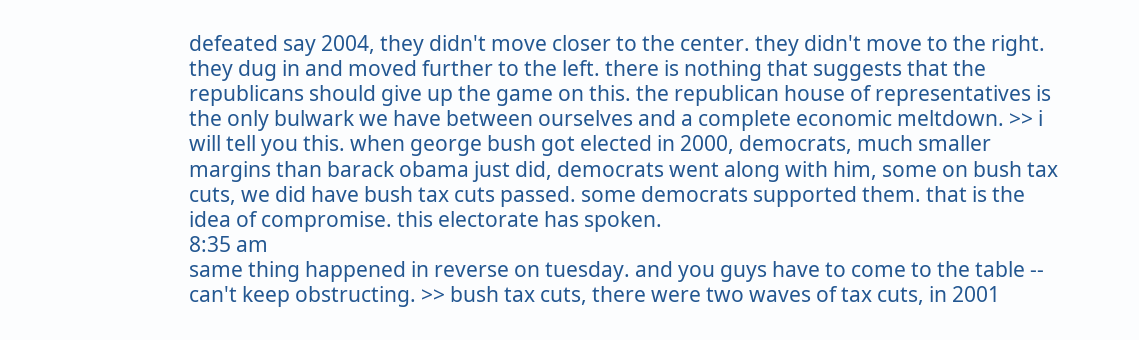defeated say 2004, they didn't move closer to the center. they didn't move to the right. they dug in and moved further to the left. there is nothing that suggests that the republicans should give up the game on this. the republican house of representatives is the only bulwark we have between ourselves and a complete economic meltdown. >> i will tell you this. when george bush got elected in 2000, democrats, much smaller margins than barack obama just did, democrats went along with him, some on bush tax cuts, we did have bush tax cuts passed. some democrats supported them. that is the idea of compromise. this electorate has spoken.
8:35 am
same thing happened in reverse on tuesday. and you guys have to come to the table -- can't keep obstructing. >> bush tax cuts, there were two waves of tax cuts, in 2001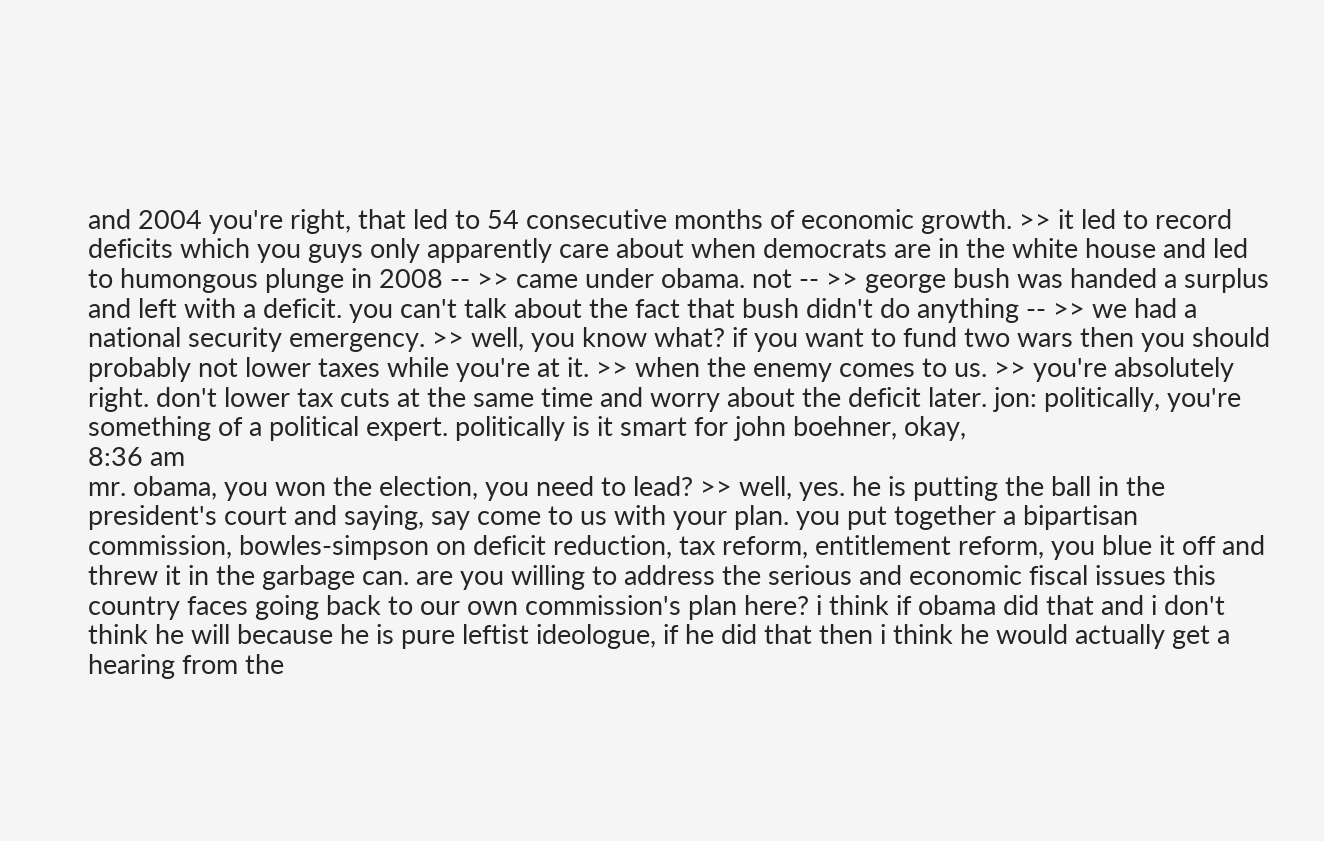and 2004 you're right, that led to 54 consecutive months of economic growth. >> it led to record deficits which you guys only apparently care about when democrats are in the white house and led to humongous plunge in 2008 -- >> came under obama. not -- >> george bush was handed a surplus and left with a deficit. you can't talk about the fact that bush didn't do anything -- >> we had a national security emergency. >> well, you know what? if you want to fund two wars then you should probably not lower taxes while you're at it. >> when the enemy comes to us. >> you're absolutely right. don't lower tax cuts at the same time and worry about the deficit later. jon: politically, you're something of a political expert. politically is it smart for john boehner, okay,
8:36 am
mr. obama, you won the election, you need to lead? >> well, yes. he is putting the ball in the president's court and saying, say come to us with your plan. you put together a bipartisan commission, bowles-simpson on deficit reduction, tax reform, entitlement reform, you blue it off and threw it in the garbage can. are you willing to address the serious and economic fiscal issues this country faces going back to our own commission's plan here? i think if obama did that and i don't think he will because he is pure leftist ideologue, if he did that then i think he would actually get a hearing from the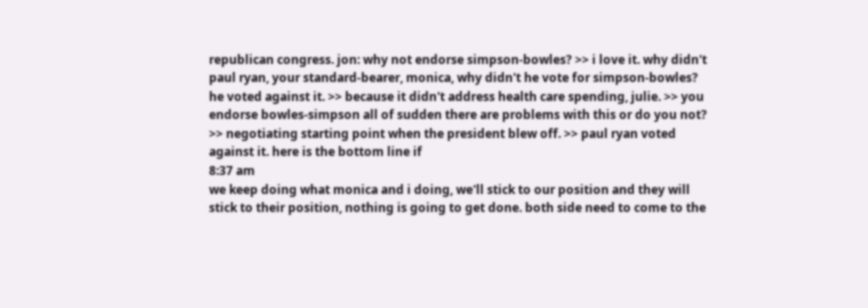republican congress. jon: why not endorse simpson-bowles? >> i love it. why didn't paul ryan, your standard-bearer, monica, why didn't he vote for simpson-bowles? he voted against it. >> because it didn't address health care spending, julie. >> you endorse bowles-simpson all of sudden there are problems with this or do you not? >> negotiating starting point when the president blew off. >> paul ryan voted against it. here is the bottom line if
8:37 am
we keep doing what monica and i doing, we'll stick to our position and they will stick to their position, nothing is going to get done. both side need to come to the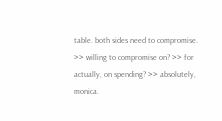table. both sides need to compromise. >> willing to compromise on? >> for actually, on spending? >> absolutely, monica.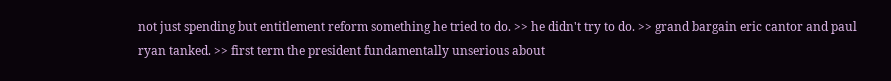not just spending but entitlement reform something he tried to do. >> he didn't try to do. >> grand bargain eric cantor and paul ryan tanked. >> first term the president fundamentally unserious about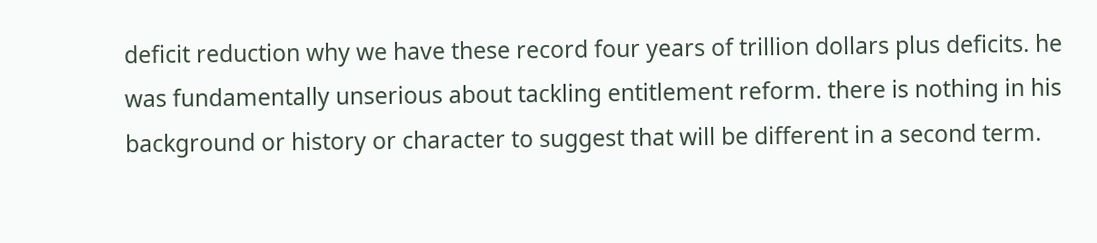deficit reduction why we have these record four years of trillion dollars plus deficits. he was fundamentally unserious about tackling entitlement reform. there is nothing in his background or history or character to suggest that will be different in a second term.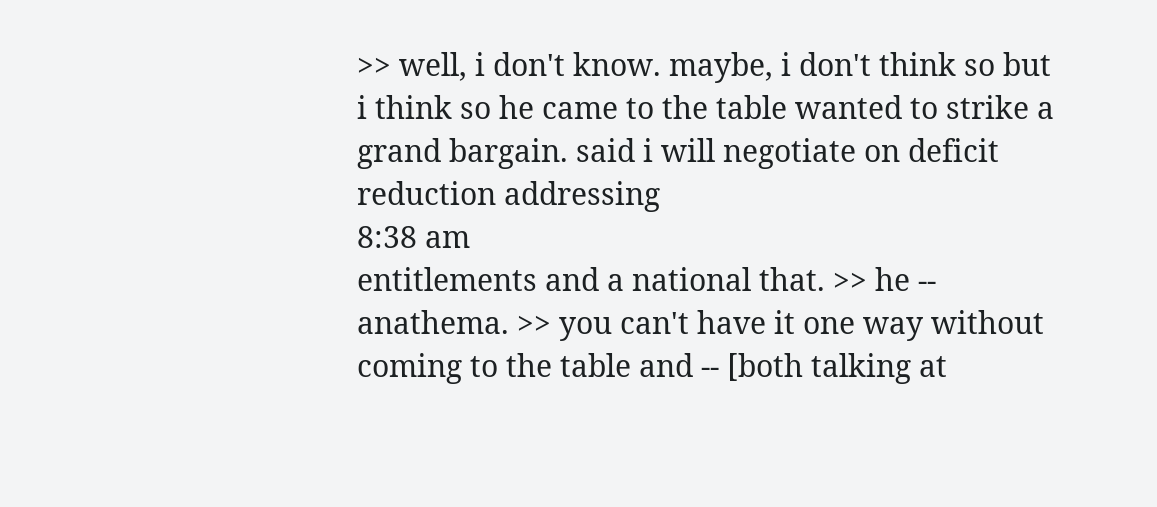>> well, i don't know. maybe, i don't think so but i think so he came to the table wanted to strike a grand bargain. said i will negotiate on deficit reduction addressing
8:38 am
entitlements and a national that. >> he -- anathema. >> you can't have it one way without coming to the table and -- [both talking at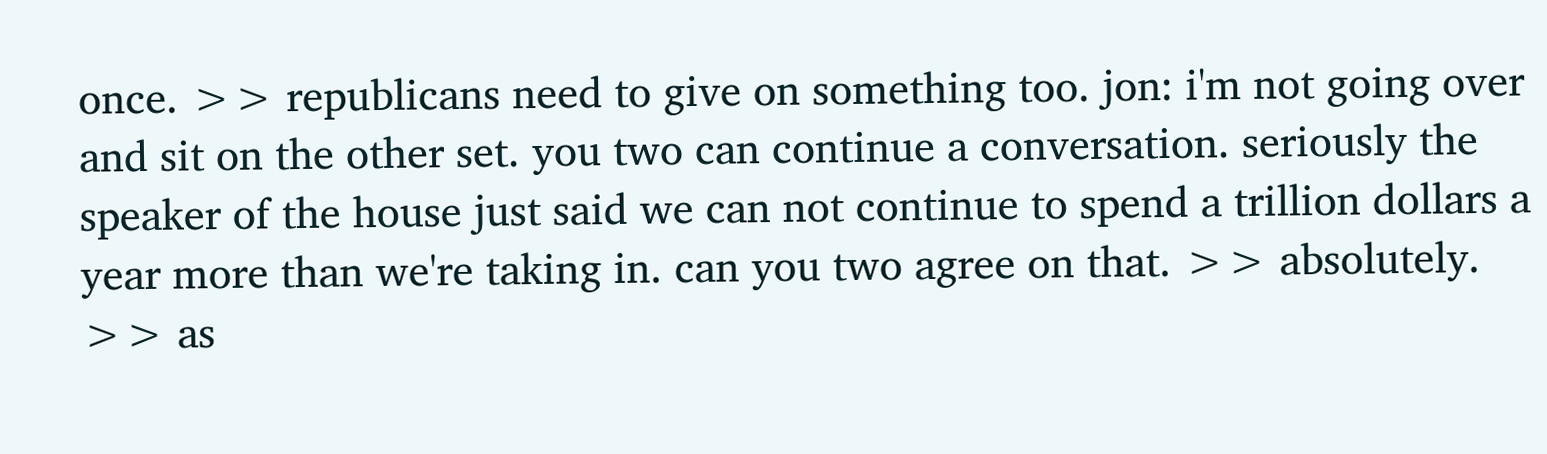once. >> republicans need to give on something too. jon: i'm not going over and sit on the other set. you two can continue a conversation. seriously the speaker of the house just said we can not continue to spend a trillion dollars a year more than we're taking in. can you two agree on that. >> absolutely. >> as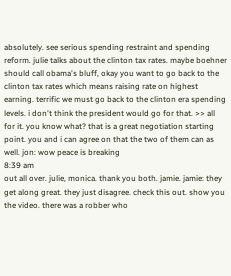absolutely. see serious spending restraint and spending reform. julie talks about the clinton tax rates. maybe boehner should call obama's bluff, okay you want to go back to the clinton tax rates which means raising rate on highest earning. terrific we must go back to the clinton era spending levels. i don't think the president would go for that. >> all for it. you know what? that is a great negotiation starting point. you and i can agree on that the two of them can as well. jon: wow peace is breaking
8:39 am
out all over. julie, monica. thank you both. jamie. jamie: they get along great. they just disagree. check this out. show you the video. there was a robber who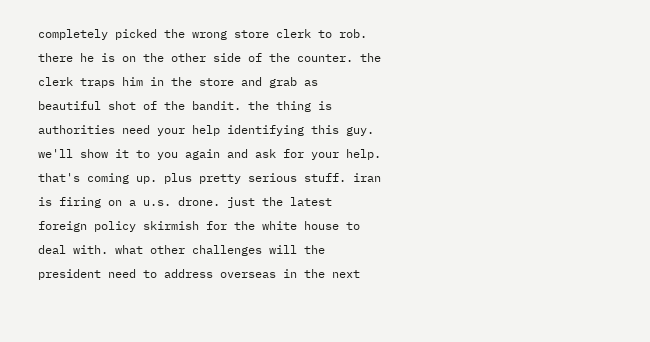completely picked the wrong store clerk to rob. there he is on the other side of the counter. the clerk traps him in the store and grab as beautiful shot of the bandit. the thing is authorities need your help identifying this guy. we'll show it to you again and ask for your help. that's coming up. plus pretty serious stuff. iran is firing on a u.s. drone. just the latest foreign policy skirmish for the white house to deal with. what other challenges will the president need to address overseas in the next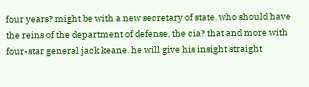four years? might be with a new secretary of state. who should have the reins of the department of defense, the cia? that and more with four-star general jack keane. he will give his insight straight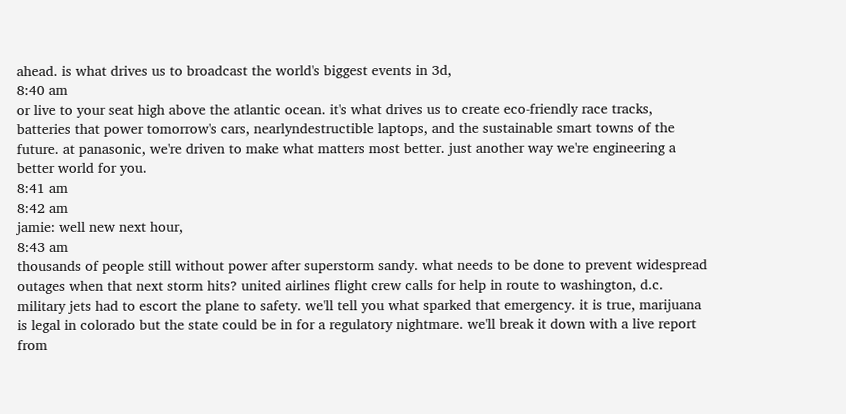ahead. is what drives us to broadcast the world's biggest events in 3d,
8:40 am
or live to your seat high above the atlantic ocean. it's what drives us to create eco-friendly race tracks, batteries that power tomorrow's cars, nearlyndestructible laptops, and the sustainable smart towns of the future. at panasonic, we're driven to make what matters most better. just another way we're engineering a better world for you.
8:41 am
8:42 am
jamie: well new next hour,
8:43 am
thousands of people still without power after superstorm sandy. what needs to be done to prevent widespread outages when that next storm hits? united airlines flight crew calls for help in route to washington, d.c. military jets had to escort the plane to safety. we'll tell you what sparked that emergency. it is true, marijuana is legal in colorado but the state could be in for a regulatory nightmare. we'll break it down with a live report from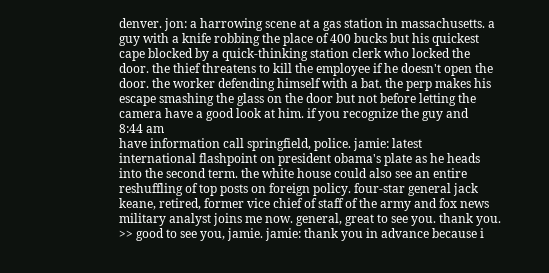denver. jon: a harrowing scene at a gas station in massachusetts. a guy with a knife robbing the place of 400 bucks but his quickest cape blocked by a quick-thinking station clerk who locked the door. the thief threatens to kill the employee if he doesn't open the door. the worker defending himself with a bat. the perp makes his escape smashing the glass on the door but not before letting the camera have a good look at him. if you recognize the guy and
8:44 am
have information call springfield, police. jamie: latest international flashpoint on president obama's plate as he heads into the second term. the white house could also see an entire reshuffling of top posts on foreign policy. four-star general jack keane, retired, former vice chief of staff of the army and fox news military analyst joins me now. general, great to see you. thank you. >> good to see you, jamie. jamie: thank you in advance because i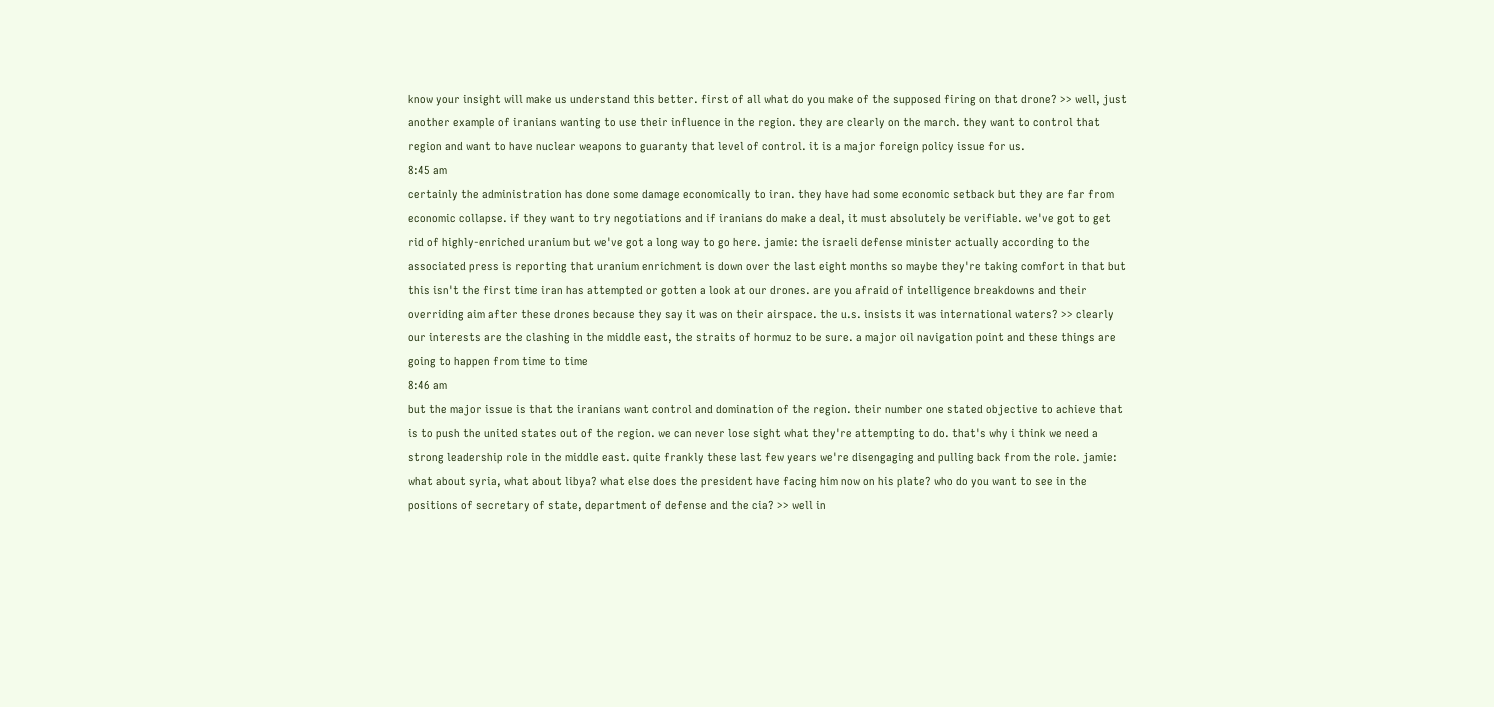know your insight will make us understand this better. first of all what do you make of the supposed firing on that drone? >> well, just another example of iranians wanting to use their influence in the region. they are clearly on the march. they want to control that region and want to have nuclear weapons to guaranty that level of control. it is a major foreign policy issue for us.
8:45 am
certainly the administration has done some damage economically to iran. they have had some economic setback but they are far from economic collapse. if they want to try negotiations and if iranians do make a deal, it must absolutely be verifiable. we've got to get rid of highly-enriched uranium but we've got a long way to go here. jamie: the israeli defense minister actually according to the associated press is reporting that uranium enrichment is down over the last eight months so maybe they're taking comfort in that but this isn't the first time iran has attempted or gotten a look at our drones. are you afraid of intelligence breakdowns and their overriding aim after these drones because they say it was on their airspace. the u.s. insists it was international waters? >> clearly our interests are the clashing in the middle east, the straits of hormuz to be sure. a major oil navigation point and these things are going to happen from time to time
8:46 am
but the major issue is that the iranians want control and domination of the region. their number one stated objective to achieve that is to push the united states out of the region. we can never lose sight what they're attempting to do. that's why i think we need a strong leadership role in the middle east. quite frankly these last few years we're disengaging and pulling back from the role. jamie: what about syria, what about libya? what else does the president have facing him now on his plate? who do you want to see in the positions of secretary of state, department of defense and the cia? >> well in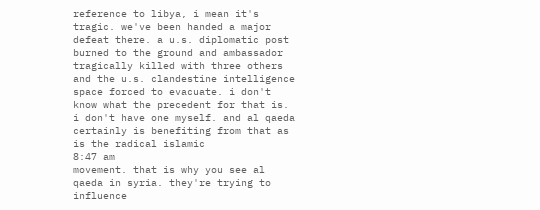reference to libya, i mean it's tragic. we've been handed a major defeat there. a u.s. diplomatic post burned to the ground and ambassador tragically killed with three others and the u.s. clandestine intelligence space forced to evacuate. i don't know what the precedent for that is. i don't have one myself. and al qaeda certainly is benefiting from that as is the radical islamic
8:47 am
movement. that is why you see al qaeda in syria. they're trying to influence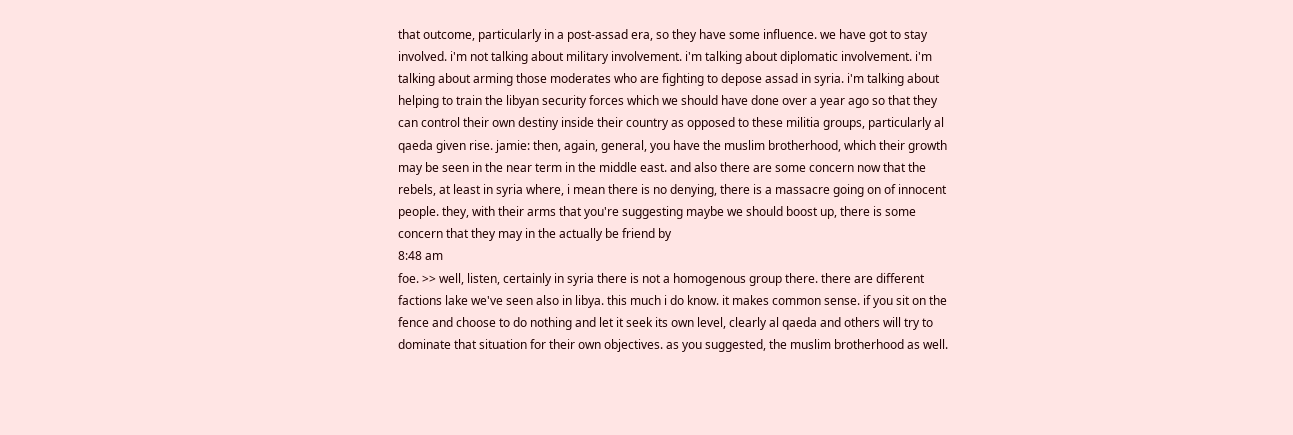that outcome, particularly in a post-assad era, so they have some influence. we have got to stay involved. i'm not talking about military involvement. i'm talking about diplomatic involvement. i'm talking about arming those moderates who are fighting to depose assad in syria. i'm talking about helping to train the libyan security forces which we should have done over a year ago so that they can control their own destiny inside their country as opposed to these militia groups, particularly al qaeda given rise. jamie: then, again, general, you have the muslim brotherhood, which their growth may be seen in the near term in the middle east. and also there are some concern now that the rebels, at least in syria where, i mean there is no denying, there is a massacre going on of innocent people. they, with their arms that you're suggesting maybe we should boost up, there is some concern that they may in the actually be friend by
8:48 am
foe. >> well, listen, certainly in syria there is not a homogenous group there. there are different factions lake we've seen also in libya. this much i do know. it makes common sense. if you sit on the fence and choose to do nothing and let it seek its own level, clearly al qaeda and others will try to dominate that situation for their own objectives. as you suggested, the muslim brotherhood as well.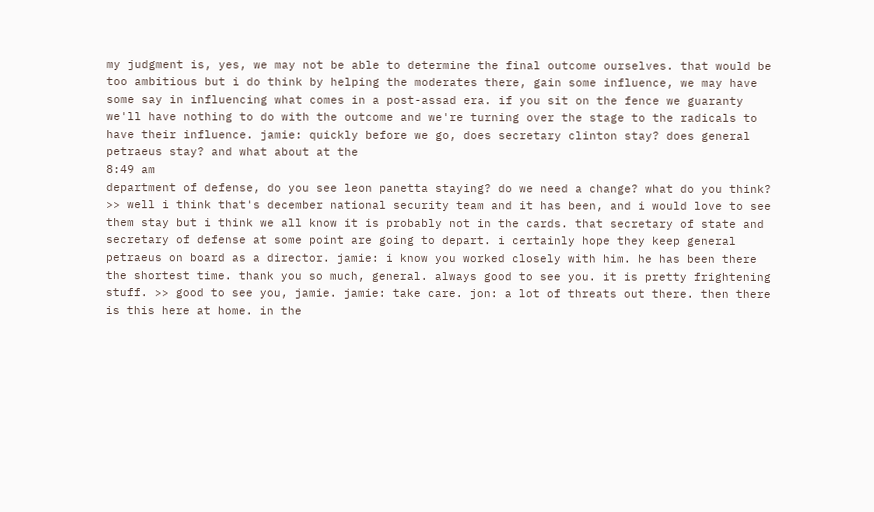my judgment is, yes, we may not be able to determine the final outcome ourselves. that would be too ambitious but i do think by helping the moderates there, gain some influence, we may have some say in influencing what comes in a post-assad era. if you sit on the fence we guaranty we'll have nothing to do with the outcome and we're turning over the stage to the radicals to have their influence. jamie: quickly before we go, does secretary clinton stay? does general petraeus stay? and what about at the
8:49 am
department of defense, do you see leon panetta staying? do we need a change? what do you think? >> well i think that's december national security team and it has been, and i would love to see them stay but i think we all know it is probably not in the cards. that secretary of state and secretary of defense at some point are going to depart. i certainly hope they keep general petraeus on board as a director. jamie: i know you worked closely with him. he has been there the shortest time. thank you so much, general. always good to see you. it is pretty frightening stuff. >> good to see you, jamie. jamie: take care. jon: a lot of threats out there. then there is this here at home. in the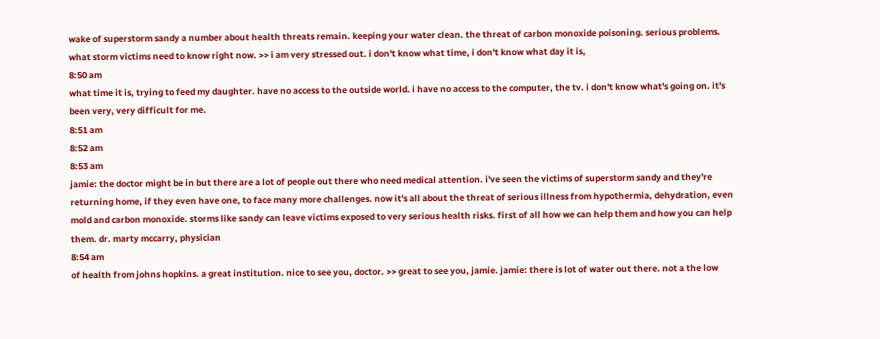wake of superstorm sandy a number about health threats remain. keeping your water clean. the threat of carbon monoxide poisoning. serious problems. what storm victims need to know right now. >> i am very stressed out. i don't know what time, i don't know what day it is,
8:50 am
what time it is, trying to feed my daughter. have no access to the outside world. i have no access to the computer, the tv. i don't know what's going on. it's been very, very difficult for me.
8:51 am
8:52 am
8:53 am
jamie: the doctor might be in but there are a lot of people out there who need medical attention. i've seen the victims of superstorm sandy and they're returning home, if they even have one, to face many more challenges. now it's all about the threat of serious illness from hypothermia, dehydration, even mold and carbon monoxide. storms like sandy can leave victims exposed to very serious health risks. first of all how we can help them and how you can help them. dr. marty mccarry, physician
8:54 am
of health from johns hopkins. a great institution. nice to see you, doctor. >> great to see you, jamie. jamie: there is lot of water out there. not a the low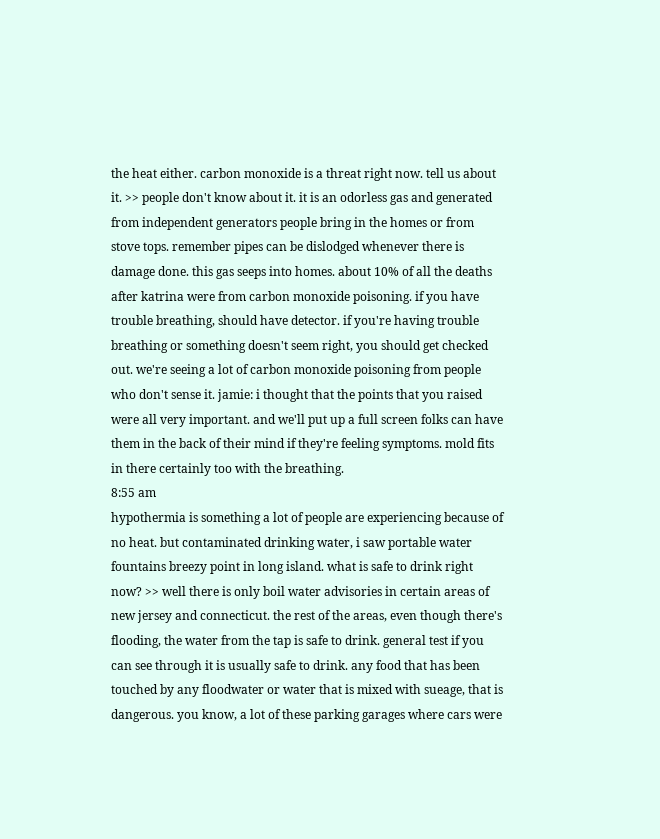the heat either. carbon monoxide is a threat right now. tell us about it. >> people don't know about it. it is an odorless gas and generated from independent generators people bring in the homes or from stove tops. remember pipes can be dislodged whenever there is damage done. this gas seeps into homes. about 10% of all the deaths after katrina were from carbon monoxide poisoning. if you have trouble breathing, should have detector. if you're having trouble breathing or something doesn't seem right, you should get checked out. we're seeing a lot of carbon monoxide poisoning from people who don't sense it. jamie: i thought that the points that you raised were all very important. and we'll put up a full screen folks can have them in the back of their mind if they're feeling symptoms. mold fits in there certainly too with the breathing.
8:55 am
hypothermia is something a lot of people are experiencing because of no heat. but contaminated drinking water, i saw portable water fountains breezy point in long island. what is safe to drink right now? >> well there is only boil water advisories in certain areas of new jersey and connecticut. the rest of the areas, even though there's flooding, the water from the tap is safe to drink. general test if you can see through it is usually safe to drink. any food that has been touched by any floodwater or water that is mixed with sueage, that is dangerous. you know, a lot of these parking garages where cars were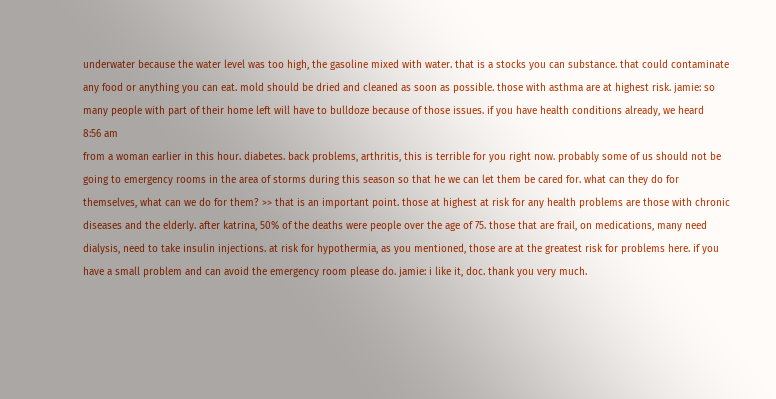underwater because the water level was too high, the gasoline mixed with water. that is a stocks you can substance. that could contaminate any food or anything you can eat. mold should be dried and cleaned as soon as possible. those with asthma are at highest risk. jamie: so many people with part of their home left will have to bulldoze because of those issues. if you have health conditions already, we heard
8:56 am
from a woman earlier in this hour. diabetes. back problems, arthritis, this is terrible for you right now. probably some of us should not be going to emergency rooms in the area of storms during this season so that he we can let them be cared for. what can they do for themselves, what can we do for them? >> that is an important point. those at highest at risk for any health problems are those with chronic diseases and the elderly. after katrina, 50% of the deaths were people over the age of 75. those that are frail, on medications, many need dialysis, need to take insulin injections. at risk for hypothermia, as you mentioned, those are at the greatest risk for problems here. if you have a small problem and can avoid the emergency room please do. jamie: i like it, doc. thank you very much.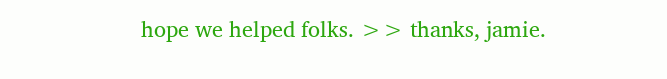hope we helped folks. >> thanks, jamie.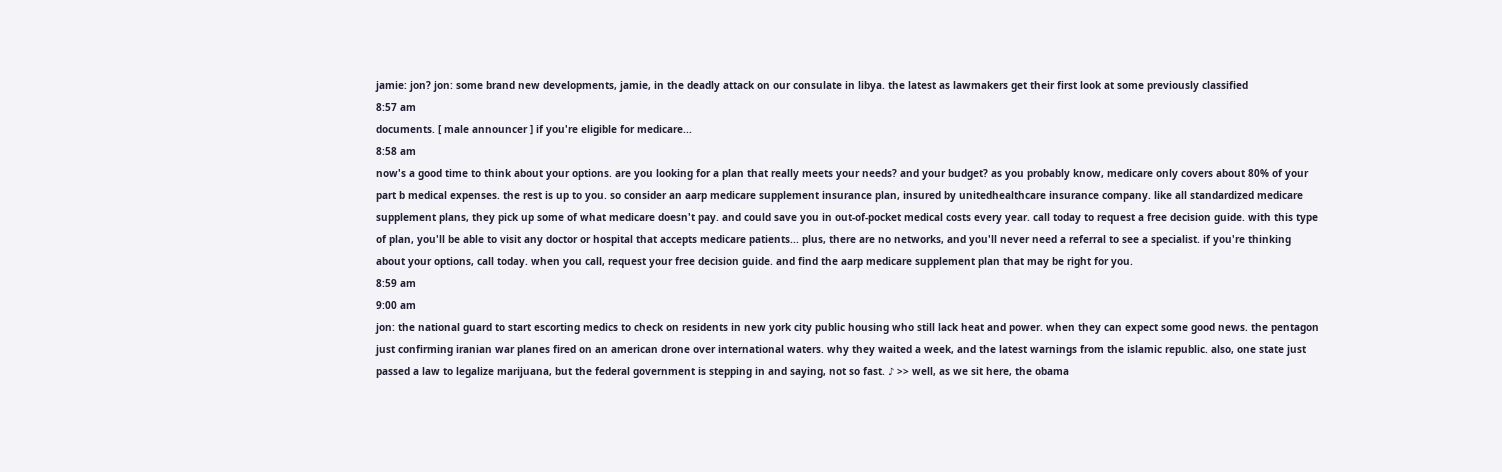jamie: jon? jon: some brand new developments, jamie, in the deadly attack on our consulate in libya. the latest as lawmakers get their first look at some previously classified
8:57 am
documents. [ male announcer ] if you're eligible for medicare...
8:58 am
now's a good time to think about your options. are you looking for a plan that really meets your needs? and your budget? as you probably know, medicare only covers about 80% of your part b medical expenses. the rest is up to you. so consider an aarp medicare supplement insurance plan, insured by unitedhealthcare insurance company. like all standardized medicare supplement plans, they pick up some of what medicare doesn't pay. and could save you in out-of-pocket medical costs every year. call today to request a free decision guide. with this type of plan, you'll be able to visit any doctor or hospital that accepts medicare patients... plus, there are no networks, and you'll never need a referral to see a specialist. if you're thinking about your options, call today. when you call, request your free decision guide. and find the aarp medicare supplement plan that may be right for you.
8:59 am
9:00 am
jon: the national guard to start escorting medics to check on residents in new york city public housing who still lack heat and power. when they can expect some good news. the pentagon just confirming iranian war planes fired on an american drone over international waters. why they waited a week, and the latest warnings from the islamic republic. also, one state just passed a law to legalize marijuana, but the federal government is stepping in and saying, not so fast. ♪ >> well, as we sit here, the obama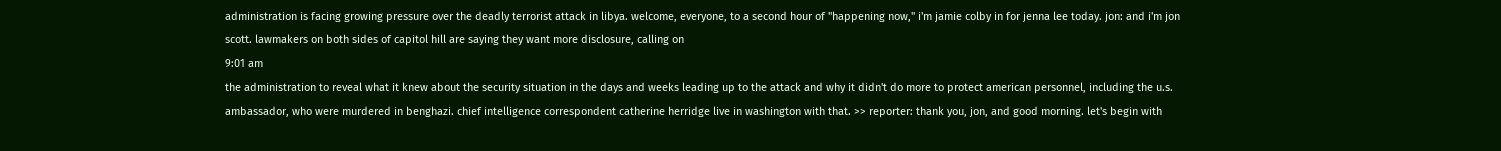administration is facing growing pressure over the deadly terrorist attack in libya. welcome, everyone, to a second hour of "happening now," i'm jamie colby in for jenna lee today. jon: and i'm jon scott. lawmakers on both sides of capitol hill are saying they want more disclosure, calling on
9:01 am
the administration to reveal what it knew about the security situation in the days and weeks leading up to the attack and why it didn't do more to protect american personnel, including the u.s. ambassador, who were murdered in benghazi. chief intelligence correspondent catherine herridge live in washington with that. >> reporter: thank you, jon, and good morning. let's begin with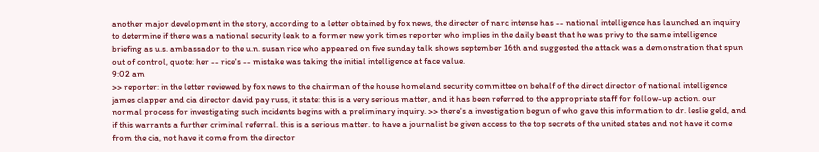another major development in the story, according to a letter obtained by fox news, the directer of narc intense has -- national intelligence has launched an inquiry to determine if there was a national security leak to a former new york times reporter who implies in the daily beast that he was privy to the same intelligence briefing as u.s. ambassador to the u.n. susan rice who appeared on five sunday talk shows september 16th and suggested the attack was a demonstration that spun out of control, quote: her -- rice's -- mistake was taking the initial intelligence at face value.
9:02 am
>> reporter: in the letter reviewed by fox news to the chairman of the house homeland security committee on behalf of the direct director of national intelligence james clapper and cia director david pay russ, it state: this is a very serious matter, and it has been referred to the appropriate staff for follow-up action. our normal process for investigating such incidents begins with a preliminary inquiry. >> there's a investigation begun of who gave this information to dr. leslie geld, and if this warrants a further criminal referral. this is a serious matter. to have a journalist be given access to the top secrets of the united states and not have it come from the cia, not have it come from the director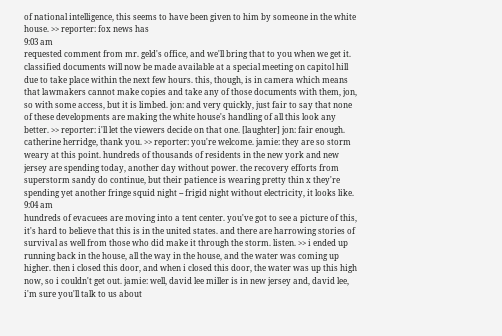of national intelligence, this seems to have been given to him by someone in the white house. >> reporter: fox news has
9:03 am
requested comment from mr. geld's office, and we'll bring that to you when we get it. classified documents will now be made available at a special meeting on capitol hill due to take place within the next few hours. this, though, is in camera which means that lawmakers cannot make copies and take any of those documents with them, jon, so with some access, but it is limbed. jon: and very quickly, just fair to say that none of these developments are making the white house's handling of all this look any better. >> reporter: i'll let the viewers decide on that one. [laughter] jon: fair enough. catherine herridge, thank you. >> reporter: you're welcome. jamie: they are so storm weary at this point. hundreds of thousands of residents in the new york and new jersey are spending today, another day without power. the recovery efforts from superstorm sandy do continue, but their patience is wearing pretty thin x they're spending yet another fringe squid night -- frigid night without electricity, it looks like.
9:04 am
hundreds of evacuees are moving into a tent center. you've got to see a picture of this, it's hard to believe that this is in the united states. and there are harrowing stories of survival as well from those who did make it through the storm. listen. >> i ended up running back in the house, all the way in the house, and the water was coming up higher. then i closed this door, and when i closed this door, the water was up this high now, so i couldn't get out. jamie: well, david lee miller is in new jersey and, david lee, i'm sure you'll talk to us about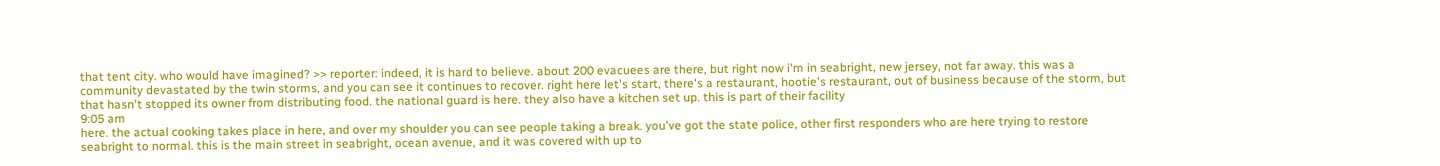that tent city. who would have imagined? >> reporter: indeed, it is hard to believe. about 200 evacuees are there, but right now i'm in seabright, new jersey, not far away. this was a community devastated by the twin storms, and you can see it continues to recover. right here let's start, there's a restaurant, hootie's restaurant, out of business because of the storm, but that hasn't stopped its owner from distributing food. the national guard is here. they also have a kitchen set up. this is part of their facility
9:05 am
here. the actual cooking takes place in here, and over my shoulder you can see people taking a break. you've got the state police, other first responders who are here trying to restore seabright to normal. this is the main street in seabright, ocean avenue, and it was covered with up to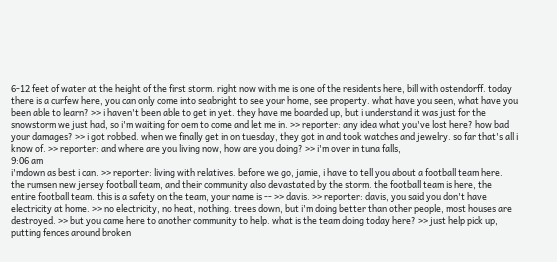6-12 feet of water at the height of the first storm. right now with me is one of the residents here, bill with ostendorff. today there is a curfew here, you can only come into seabright to see your home, see property. what have you seen, what have you been able to learn? >> i haven't been able to get in yet. they have me boarded up, but i understand it was just for the snowstorm we just had, so i'm waiting for oem to come and let me in. >> reporter: any idea what you've lost here? how bad your damages? >> i got robbed. when we finally get in on tuesday, they got in and took watches and jewelry. so far that's all i know of. >> reporter: and where are you living now, how are you doing? >> i'm over in tuna falls,
9:06 am
i'mdown as best i can. >> reporter: living with relatives. before we go, jamie, i have to tell you about a football team here. the rumsen new jersey football team, and their community also devastated by the storm. the football team is here, the entire football team. this is a safety on the team, your name is -- >> davis. >> reporter: davis, you said you don't have electricity at home. >> no electricity, no heat, nothing. trees down, but i'm doing better than other people, most houses are destroyed. >> but you came here to another community to help. what is the team doing today here? >> just help pick up, putting fences around broken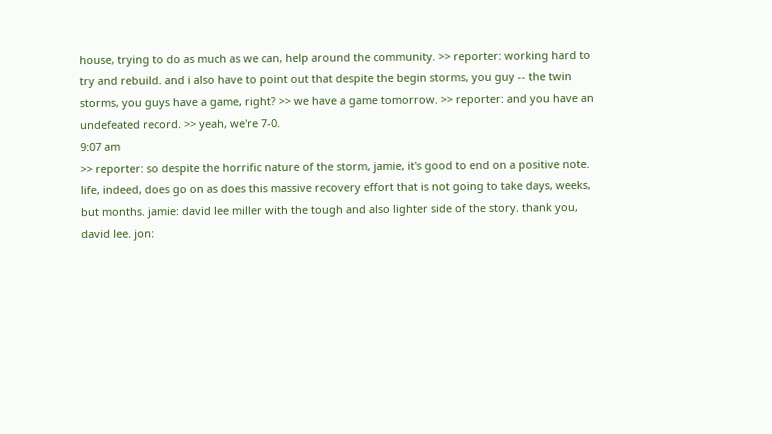house, trying to do as much as we can, help around the community. >> reporter: working hard to try and rebuild. and i also have to point out that despite the begin storms, you guy -- the twin storms, you guys have a game, right? >> we have a game tomorrow. >> reporter: and you have an undefeated record. >> yeah, we're 7-0.
9:07 am
>> reporter: so despite the horrific nature of the storm, jamie, it's good to end on a positive note. life, indeed, does go on as does this massive recovery effort that is not going to take days, weeks, but months. jamie: david lee miller with the tough and also lighter side of the story. thank you, david lee. jon: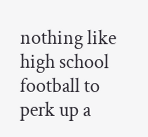nothing like high school football to perk up a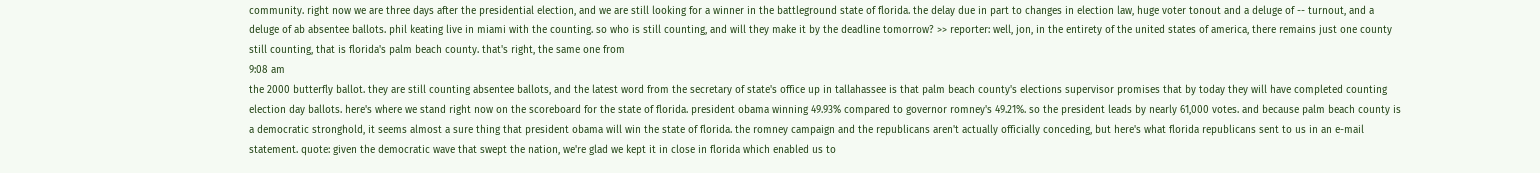community. right now we are three days after the presidential election, and we are still looking for a winner in the battleground state of florida. the delay due in part to changes in election law, huge voter tonout and a deluge of -- turnout, and a deluge of ab absentee ballots. phil keating live in miami with the counting. so who is still counting, and will they make it by the deadline tomorrow? >> reporter: well, jon, in the entirety of the united states of america, there remains just one county still counting, that is florida's palm beach county. that's right, the same one from
9:08 am
the 2000 butterfly ballot. they are still counting absentee ballots, and the latest word from the secretary of state's office up in tallahassee is that palm beach county's elections supervisor promises that by today they will have completed counting election day ballots. here's where we stand right now on the scoreboard for the state of florida. president obama winning 49.93% compared to governor romney's 49.21%. so the president leads by nearly 61,000 votes. and because palm beach county is a democratic stronghold, it seems almost a sure thing that president obama will win the state of florida. the romney campaign and the republicans aren't actually officially conceding, but here's what florida republicans sent to us in an e-mail statement. quote: given the democratic wave that swept the nation, we're glad we kept it in close in florida which enabled us to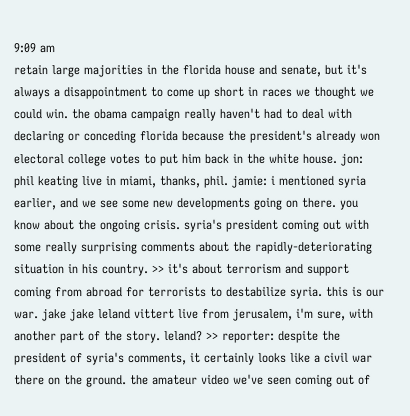9:09 am
retain large majorities in the florida house and senate, but it's always a disappointment to come up short in races we thought we could win. the obama campaign really haven't had to deal with declaring or conceding florida because the president's already won electoral college votes to put him back in the white house. jon: phil keating live in miami, thanks, phil. jamie: i mentioned syria earlier, and we see some new developments going on there. you know about the ongoing crisis. syria's president coming out with some really surprising comments about the rapidly-deteriorating situation in his country. >> it's about terrorism and support coming from abroad for terrorists to destabilize syria. this is our war. jake jake leland vittert live from jerusalem, i'm sure, with another part of the story. leland? >> reporter: despite the president of syria's comments, it certainly looks like a civil war there on the ground. the amateur video we've seen coming out of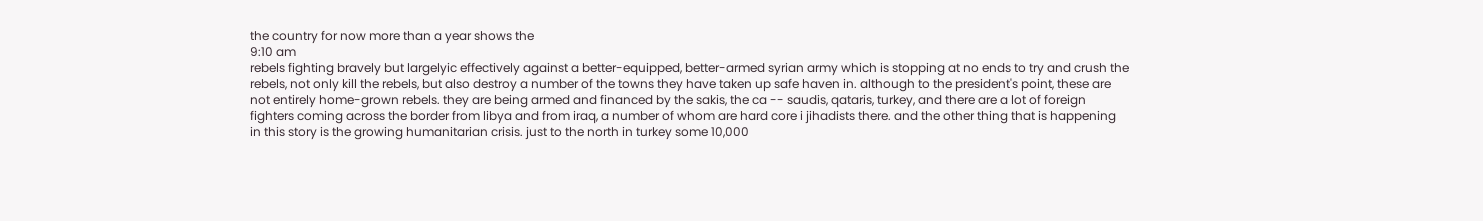the country for now more than a year shows the
9:10 am
rebels fighting bravely but largelyic effectively against a better-equipped, better-armed syrian army which is stopping at no ends to try and crush the rebels, not only kill the rebels, but also destroy a number of the towns they have taken up safe haven in. although to the president's point, these are not entirely home-grown rebels. they are being armed and financed by the sakis, the ca -- saudis, qataris, turkey, and there are a lot of foreign fighters coming across the border from libya and from iraq, a number of whom are hard core i jihadists there. and the other thing that is happening in this story is the growing humanitarian crisis. just to the north in turkey some 10,000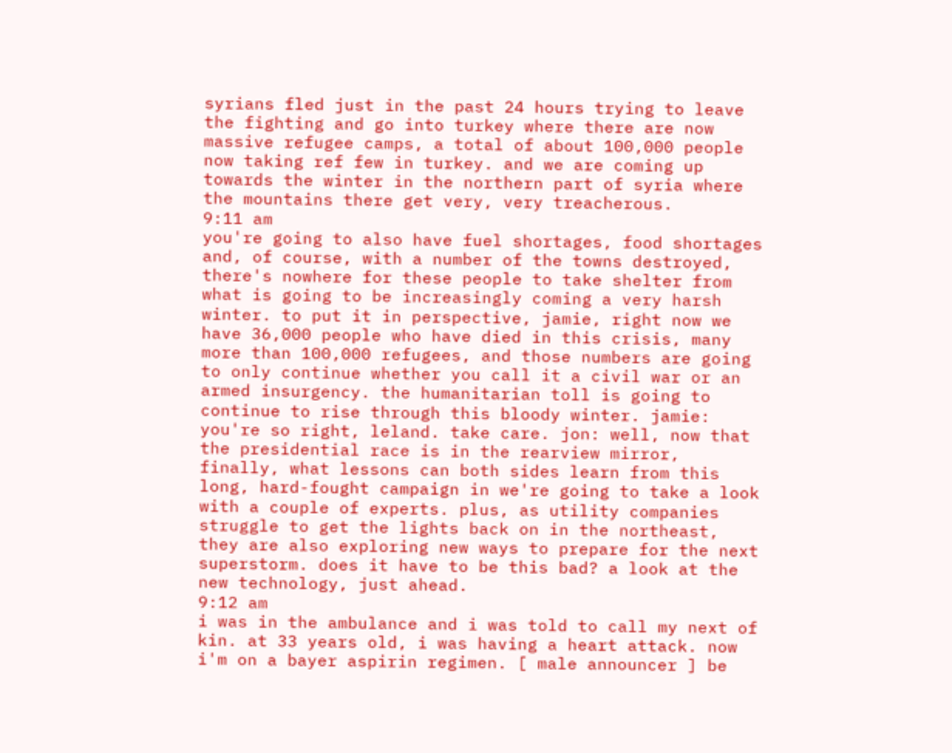syrians fled just in the past 24 hours trying to leave the fighting and go into turkey where there are now massive refugee camps, a total of about 100,000 people now taking ref few in turkey. and we are coming up towards the winter in the northern part of syria where the mountains there get very, very treacherous.
9:11 am
you're going to also have fuel shortages, food shortages and, of course, with a number of the towns destroyed, there's nowhere for these people to take shelter from what is going to be increasingly coming a very harsh winter. to put it in perspective, jamie, right now we have 36,000 people who have died in this crisis, many more than 100,000 refugees, and those numbers are going to only continue whether you call it a civil war or an armed insurgency. the humanitarian toll is going to continue to rise through this bloody winter. jamie: you're so right, leland. take care. jon: well, now that the presidential race is in the rearview mirror, finally, what lessons can both sides learn from this long, hard-fought campaign in we're going to take a look with a couple of experts. plus, as utility companies struggle to get the lights back on in the northeast, they are also exploring new ways to prepare for the next superstorm. does it have to be this bad? a look at the new technology, just ahead.
9:12 am
i was in the ambulance and i was told to call my next of kin. at 33 years old, i was having a heart attack. now i'm on a bayer aspirin regimen. [ male announcer ] be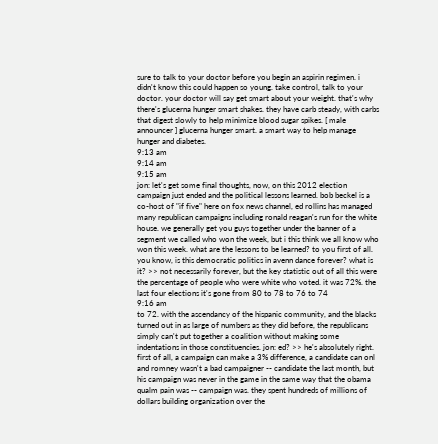sure to talk to your doctor before you begin an aspirin regimen. i didn't know this could happen so young. take control, talk to your doctor. your doctor will say get smart about your weight. that's why there's glucerna hunger smart shakes. they have carb steady, with carbs that digest slowly to help minimize blood sugar spikes. [ male announcer ] glucerna hunger smart. a smart way to help manage hunger and diabetes.
9:13 am
9:14 am
9:15 am
jon: let's get some final thoughts, now, on this 2012 election campaign just ended and the political lessons learned. bob beckel is a co-host of "if five" here on fox news channel, ed rollins has managed many republican campaigns including ronald reagan's run for the white house. we generally get you guys together under the banner of a segment we called who won the week, but i this think we all know who won this week. what are the lessons to be learned? to you first of all. you know, is this democratic politics in avenn dance forever? what is it? >> not necessarily forever, but the key statistic out of all this were the percentage of people who were white who voted. it was 72%. the last four elections it's gone from 80 to 78 to 76 to 74
9:16 am
to 72. with the ascendancy of the hispanic community, and the blacks turned out in as large of numbers as they did before, the republicans simply can't put together a coalition without making some indentations in those constituencies. jon: ed? >> he's absolutely right. first of all, a campaign can make a 3% difference, a candidate can onl and romney wasn't a bad campaigner -- candidate the last month, but his campaign was never in the game in the same way that the obama qualm pain was -- campaign was. they spent hundreds of millions of dollars building organization over the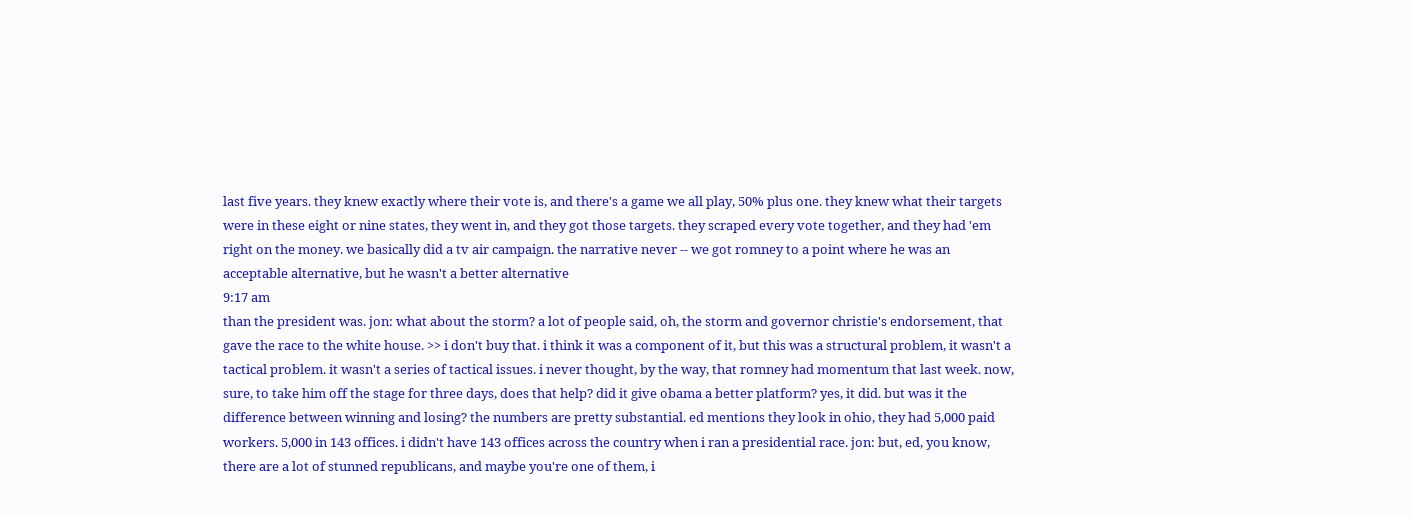last five years. they knew exactly where their vote is, and there's a game we all play, 50% plus one. they knew what their targets were in these eight or nine states, they went in, and they got those targets. they scraped every vote together, and they had 'em right on the money. we basically did a tv air campaign. the narrative never -- we got romney to a point where he was an acceptable alternative, but he wasn't a better alternative
9:17 am
than the president was. jon: what about the storm? a lot of people said, oh, the storm and governor christie's endorsement, that gave the race to the white house. >> i don't buy that. i think it was a component of it, but this was a structural problem, it wasn't a tactical problem. it wasn't a series of tactical issues. i never thought, by the way, that romney had momentum that last week. now, sure, to take him off the stage for three days, does that help? did it give obama a better platform? yes, it did. but was it the difference between winning and losing? the numbers are pretty substantial. ed mentions they look in ohio, they had 5,000 paid workers. 5,000 in 143 offices. i didn't have 143 offices across the country when i ran a presidential race. jon: but, ed, you know, there are a lot of stunned republicans, and maybe you're one of them, i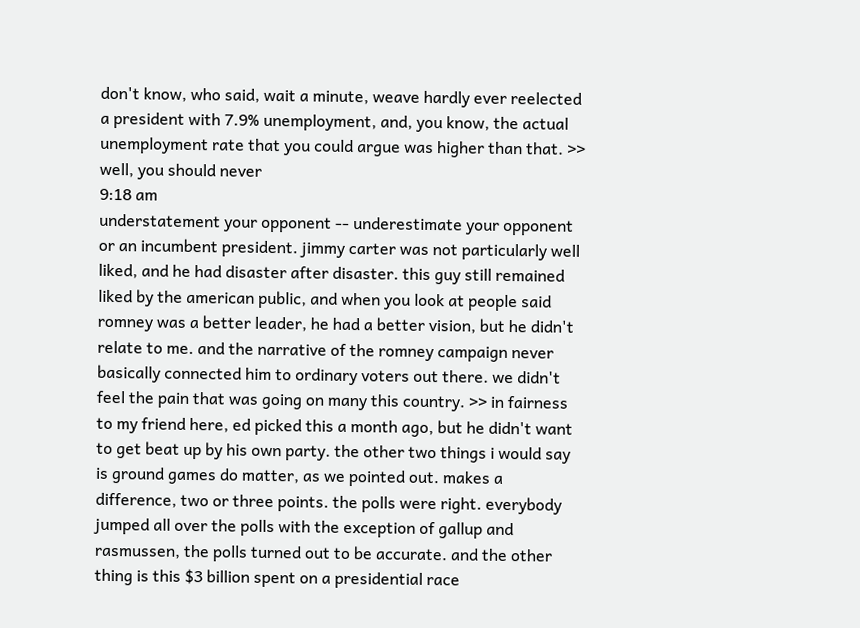don't know, who said, wait a minute, weave hardly ever reelected a president with 7.9% unemployment, and, you know, the actual unemployment rate that you could argue was higher than that. >> well, you should never
9:18 am
understatement your opponent -- underestimate your opponent or an incumbent president. jimmy carter was not particularly well liked, and he had disaster after disaster. this guy still remained liked by the american public, and when you look at people said romney was a better leader, he had a better vision, but he didn't relate to me. and the narrative of the romney campaign never basically connected him to ordinary voters out there. we didn't feel the pain that was going on many this country. >> in fairness to my friend here, ed picked this a month ago, but he didn't want to get beat up by his own party. the other two things i would say is ground games do matter, as we pointed out. makes a difference, two or three points. the polls were right. everybody jumped all over the polls with the exception of gallup and rasmussen, the polls turned out to be accurate. and the other thing is this $3 billion spent on a presidential race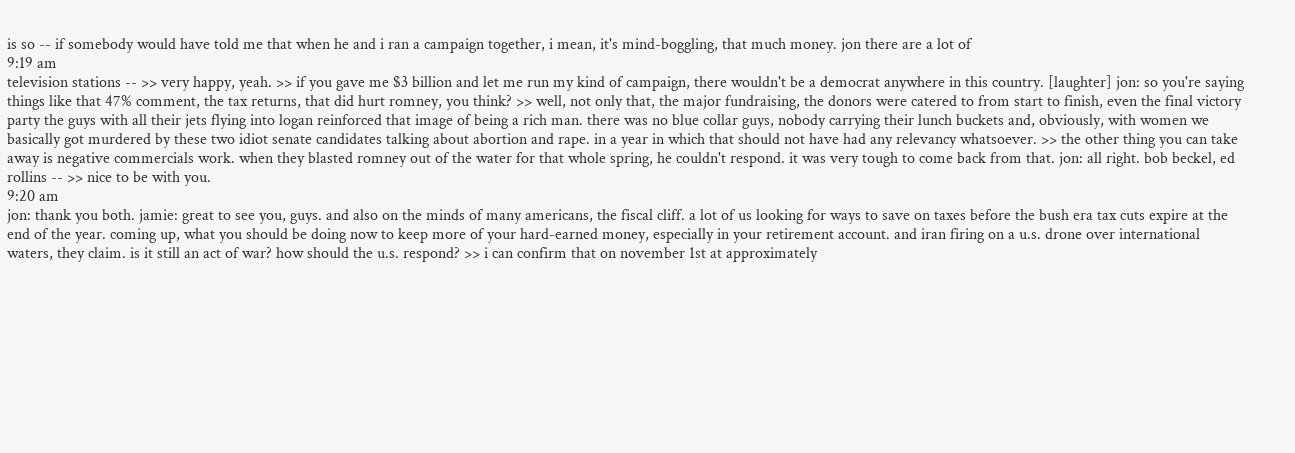is so -- if somebody would have told me that when he and i ran a campaign together, i mean, it's mind-boggling, that much money. jon there are a lot of
9:19 am
television stations -- >> very happy, yeah. >> if you gave me $3 billion and let me run my kind of campaign, there wouldn't be a democrat anywhere in this country. [laughter] jon: so you're saying things like that 47% comment, the tax returns, that did hurt romney, you think? >> well, not only that, the major fundraising, the donors were catered to from start to finish, even the final victory party the guys with all their jets flying into logan reinforced that image of being a rich man. there was no blue collar guys, nobody carrying their lunch buckets and, obviously, with women we basically got murdered by these two idiot senate candidates talking about abortion and rape. in a year in which that should not have had any relevancy whatsoever. >> the other thing you can take away is negative commercials work. when they blasted romney out of the water for that whole spring, he couldn't respond. it was very tough to come back from that. jon: all right. bob beckel, ed rollins -- >> nice to be with you.
9:20 am
jon: thank you both. jamie: great to see you, guys. and also on the minds of many americans, the fiscal cliff. a lot of us looking for ways to save on taxes before the bush era tax cuts expire at the end of the year. coming up, what you should be doing now to keep more of your hard-earned money, especially in your retirement account. and iran firing on a u.s. drone over international waters, they claim. is it still an act of war? how should the u.s. respond? >> i can confirm that on november 1st at approximately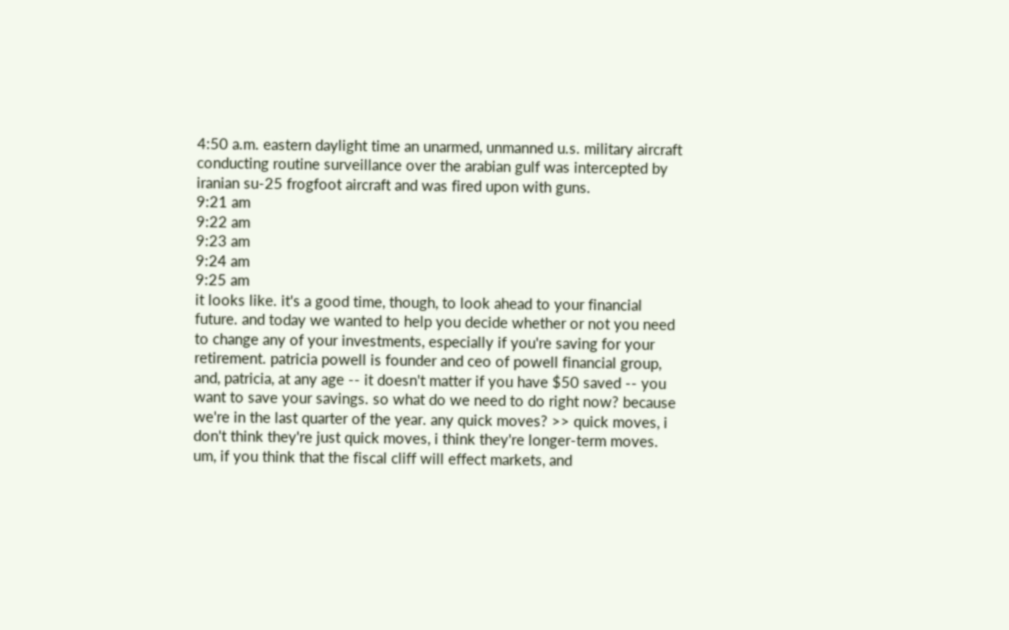4:50 a.m. eastern daylight time an unarmed, unmanned u.s. military aircraft conducting routine surveillance over the arabian gulf was intercepted by iranian su-25 frogfoot aircraft and was fired upon with guns.
9:21 am
9:22 am
9:23 am
9:24 am
9:25 am
it looks like. it's a good time, though, to look ahead to your financial future. and today we wanted to help you decide whether or not you need to change any of your investments, especially if you're saving for your retirement. patricia powell is founder and ceo of powell financial group, and, patricia, at any age -- it doesn't matter if you have $50 saved -- you want to save your savings. so what do we need to do right now? because we're in the last quarter of the year. any quick moves? >> quick moves, i don't think they're just quick moves, i think they're longer-term moves. um, if you think that the fiscal cliff will effect markets, and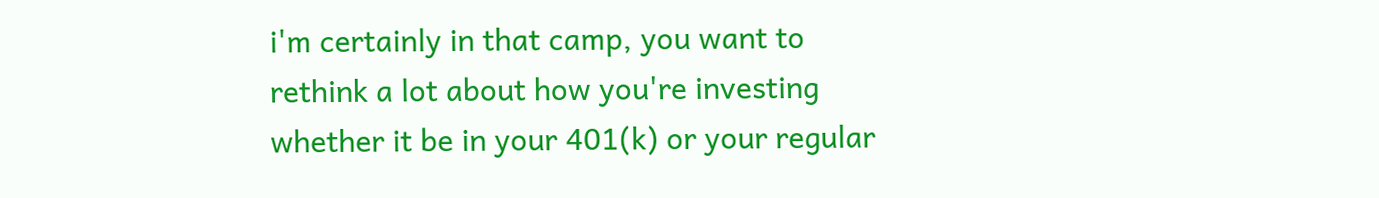i'm certainly in that camp, you want to rethink a lot about how you're investing whether it be in your 401(k) or your regular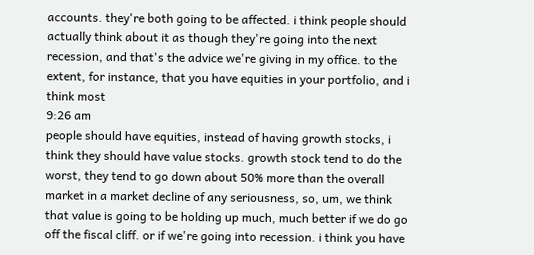accounts. they're both going to be affected. i think people should actually think about it as though they're going into the next recession, and that's the advice we're giving in my office. to the extent, for instance, that you have equities in your portfolio, and i think most
9:26 am
people should have equities, instead of having growth stocks, i think they should have value stocks. growth stock tend to do the worst, they tend to go down about 50% more than the overall market in a market decline of any seriousness, so, um, we think that value is going to be holding up much, much better if we do go off the fiscal cliff. or if we're going into recession. i think you have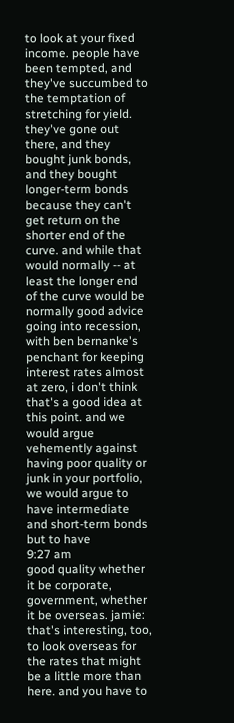to look at your fixed income. people have been tempted, and they've succumbed to the temptation of stretching for yield. they've gone out there, and they bought junk bonds, and they bought longer-term bonds because they can't get return on the shorter end of the curve. and while that would normally -- at least the longer end of the curve would be normally good advice going into recession, with ben bernanke's penchant for keeping interest rates almost at zero, i don't think that's a good idea at this point. and we would argue vehemently against having poor quality or junk in your portfolio, we would argue to have intermediate and short-term bonds but to have
9:27 am
good quality whether it be corporate, government, whether it be overseas. jamie: that's interesting, too, to look overseas for the rates that might be a little more than here. and you have to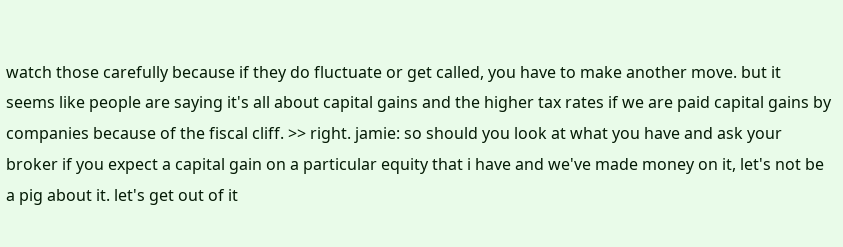watch those carefully because if they do fluctuate or get called, you have to make another move. but it seems like people are saying it's all about capital gains and the higher tax rates if we are paid capital gains by companies because of the fiscal cliff. >> right. jamie: so should you look at what you have and ask your broker if you expect a capital gain on a particular equity that i have and we've made money on it, let's not be a pig about it. let's get out of it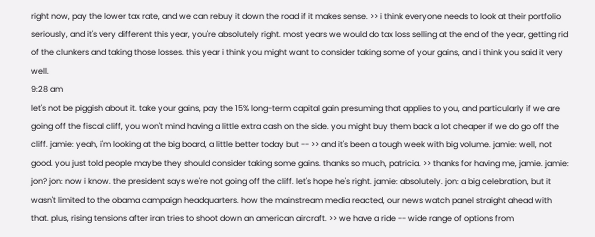right now, pay the lower tax rate, and we can rebuy it down the road if it makes sense. >> i think everyone needs to look at their portfolio seriously, and it's very different this year, you're absolutely right. most years we would do tax loss selling at the end of the year, getting rid of the clunkers and taking those losses. this year i think you might want to consider taking some of your gains, and i think you said it very well.
9:28 am
let's not be piggish about it. take your gains, pay the 15% long-term capital gain presuming that applies to you, and particularly if we are going off the fiscal cliff, you won't mind having a little extra cash on the side. you might buy them back a lot cheaper if we do go off the cliff. jamie: yeah, i'm looking at the big board, a little better today but -- >> and it's been a tough week with big volume. jamie: well, not good. you just told people maybe they should consider taking some gains. thanks so much, patricia. >> thanks for having me, jamie. jamie: jon? jon: now i know. the president says we're not going off the cliff. let's hope he's right. jamie: absolutely. jon: a big celebration, but it wasn't limited to the obama campaign headquarters. how the mainstream media reacted, our news watch panel straight ahead with that. plus, rising tensions after iran tries to shoot down an american aircraft. >> we have a ride -- wide range of options from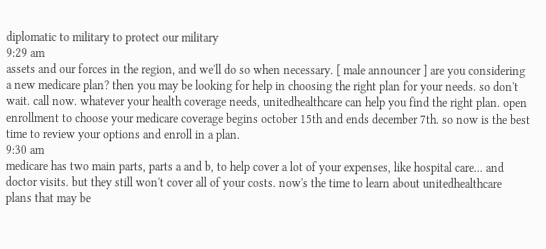diplomatic to military to protect our military
9:29 am
assets and our forces in the region, and we'll do so when necessary. [ male announcer ] are you considering a new medicare plan? then you may be looking for help in choosing the right plan for your needs. so don't wait. call now. whatever your health coverage needs, unitedhealthcare can help you find the right plan. open enrollment to choose your medicare coverage begins october 15th and ends december 7th. so now is the best time to review your options and enroll in a plan.
9:30 am
medicare has two main parts, parts a and b, to help cover a lot of your expenses, like hospital care... and doctor visits. but they still won't cover all of your costs. now's the time to learn about unitedhealthcare plans that may be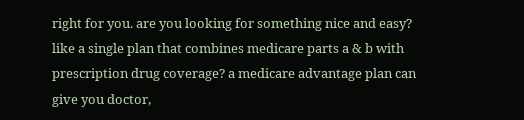right for you. are you looking for something nice and easy? like a single plan that combines medicare parts a & b with prescription drug coverage? a medicare advantage plan can give you doctor,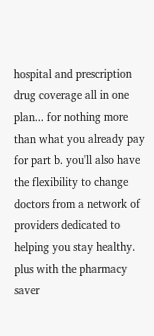hospital and prescription drug coverage all in one plan... for nothing more than what you already pay for part b. you'll also have the flexibility to change doctors from a network of providers dedicated to helping you stay healthy. plus with the pharmacy saver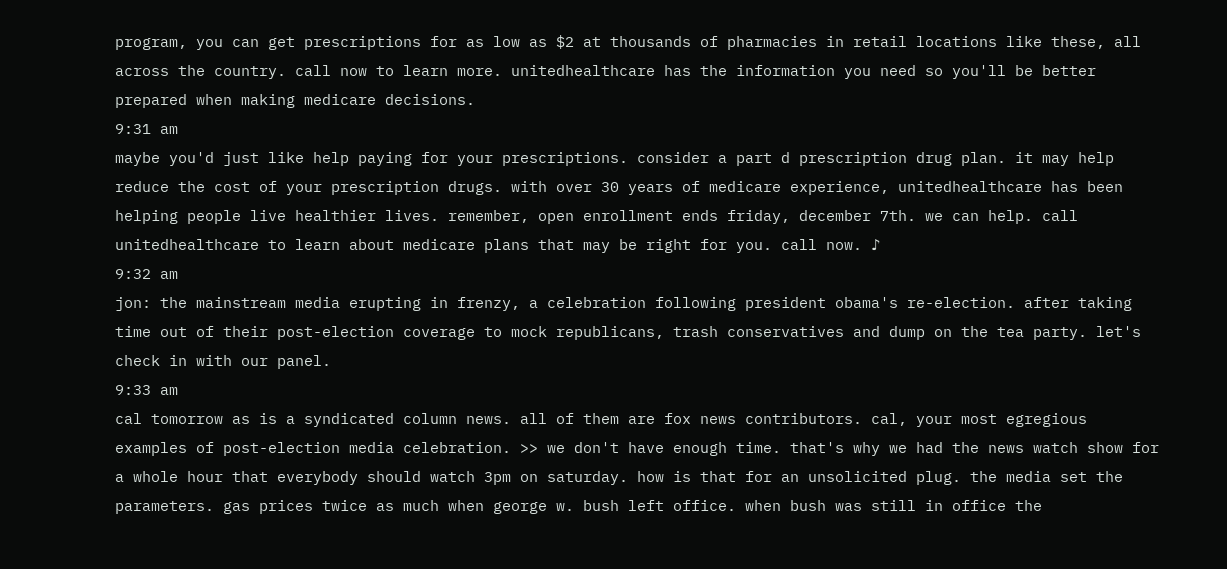program, you can get prescriptions for as low as $2 at thousands of pharmacies in retail locations like these, all across the country. call now to learn more. unitedhealthcare has the information you need so you'll be better prepared when making medicare decisions.
9:31 am
maybe you'd just like help paying for your prescriptions. consider a part d prescription drug plan. it may help reduce the cost of your prescription drugs. with over 30 years of medicare experience, unitedhealthcare has been helping people live healthier lives. remember, open enrollment ends friday, december 7th. we can help. call unitedhealthcare to learn about medicare plans that may be right for you. call now. ♪
9:32 am
jon: the mainstream media erupting in frenzy, a celebration following president obama's re-election. after taking time out of their post-election coverage to mock republicans, trash conservatives and dump on the tea party. let's check in with our panel.
9:33 am
cal tomorrow as is a syndicated column news. all of them are fox news contributors. cal, your most egregious examples of post-election media celebration. >> we don't have enough time. that's why we had the news watch show for a whole hour that everybody should watch 3pm on saturday. how is that for an unsolicited plug. the media set the parameters. gas prices twice as much when george w. bush left office. when bush was still in office the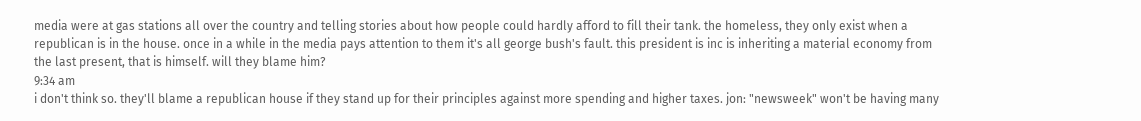media were at gas stations all over the country and telling stories about how people could hardly afford to fill their tank. the homeless, they only exist when a republican is in the house. once in a while in the media pays attention to them it's all george bush's fault. this president is inc is inheriting a material economy from the last present, that is himself. will they blame him?
9:34 am
i don't think so. they'll blame a republican house if they stand up for their principles against more spending and higher taxes. jon: "newsweek" won't be having many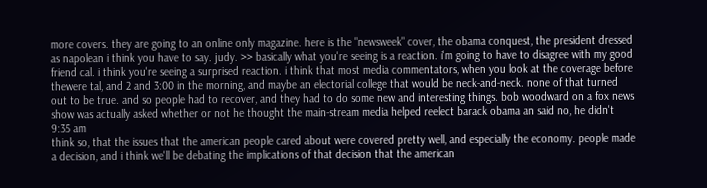more covers. they are going to an online only magazine. here is the "newsweek" cover, the obama conquest, the president dressed as napolean i think you have to say. judy. >> basically what you're seeing is a reaction. i'm going to have to disagree with my good friend cal. i think you're seeing a surprised reaction. i think that most media commentators, when you look at the coverage before thewere tal, and 2 and 3:00 in the morning, and maybe an electorial college that would be neck-and-neck. none of that turned out to be true. and so people had to recover, and they had to do some new and interesting things. bob woodward on a fox news show was actually asked whether or not he thought the main-stream media helped reelect barack obama an said no, he didn't
9:35 am
think so, that the issues that the american people cared about were covered pretty well, and especially the economy. people made a decision, and i think we'll be debating the implications of that decision that the american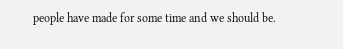people have made for some time and we should be.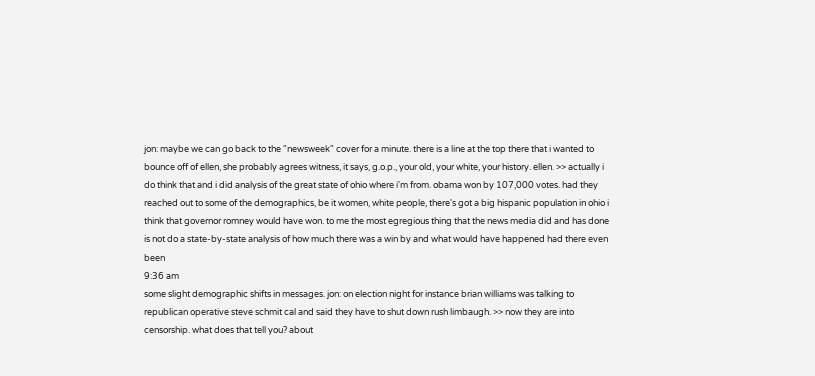jon: maybe we can go back to the "newsweek" cover for a minute. there is a line at the top there that i wanted to bounce off of ellen, she probably agrees witness, it says, g.o.p., your old, your white, your history. ellen. >> actually i do think that and i did analysis of the great state of ohio where i'm from. obama won by 107,000 votes. had they reached out to some of the demographics, be it women, white people, there's got a big hispanic population in ohio i think that governor romney would have won. to me the most egregious thing that the news media did and has done is not do a state-by-state analysis of how much there was a win by and what would have happened had there even been
9:36 am
some slight demographic shifts in messages. jon: on election night for instance brian williams was talking to republican operative steve schmit cal and said they have to shut down rush limbaugh. >> now they are into censorship. what does that tell you? about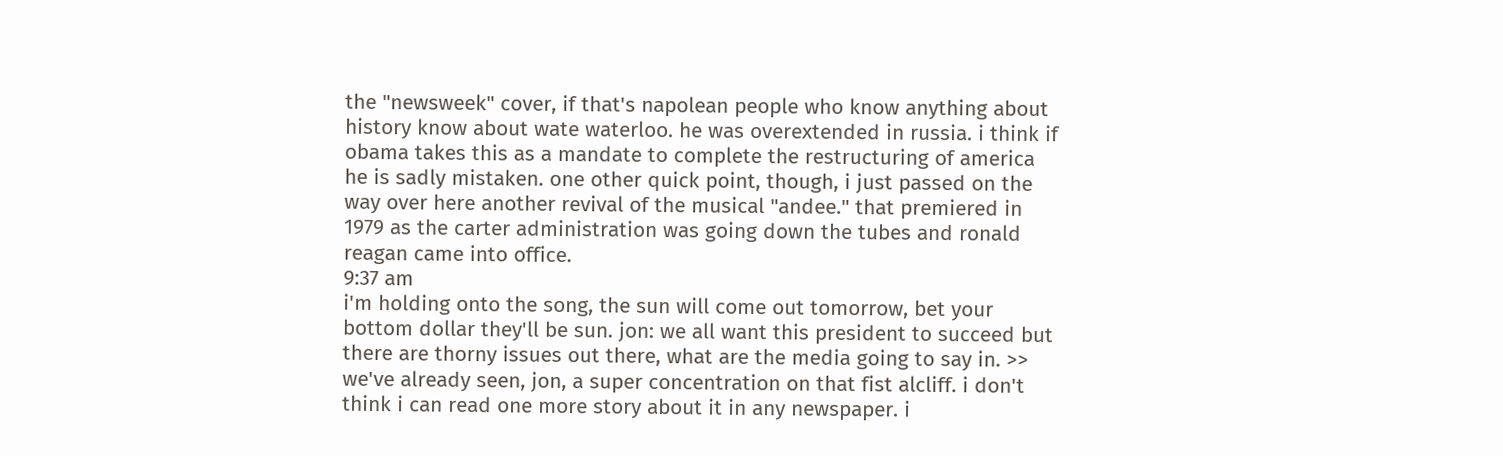the "newsweek" cover, if that's napolean people who know anything about history know about wate waterloo. he was overextended in russia. i think if obama takes this as a mandate to complete the restructuring of america he is sadly mistaken. one other quick point, though, i just passed on the way over here another revival of the musical "andee." that premiered in 1979 as the carter administration was going down the tubes and ronald reagan came into office.
9:37 am
i'm holding onto the song, the sun will come out tomorrow, bet your bottom dollar they'll be sun. jon: we all want this president to succeed but there are thorny issues out there, what are the media going to say in. >> we've already seen, jon, a super concentration on that fist alcliff. i don't think i can read one more story about it in any newspaper. i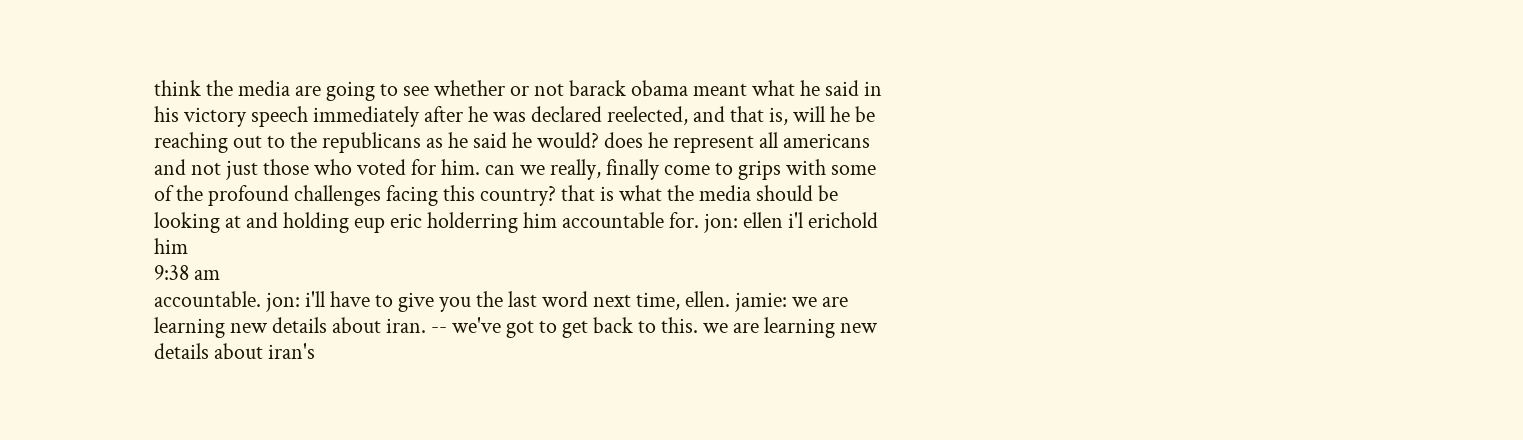think the media are going to see whether or not barack obama meant what he said in his victory speech immediately after he was declared reelected, and that is, will he be reaching out to the republicans as he said he would? does he represent all americans and not just those who voted for him. can we really, finally come to grips with some of the profound challenges facing this country? that is what the media should be looking at and holding eup eric holderring him accountable for. jon: ellen i'l erichold him
9:38 am
accountable. jon: i'll have to give you the last word next time, ellen. jamie: we are learning new details about iran. -- we've got to get back to this. we are learning new details about iran's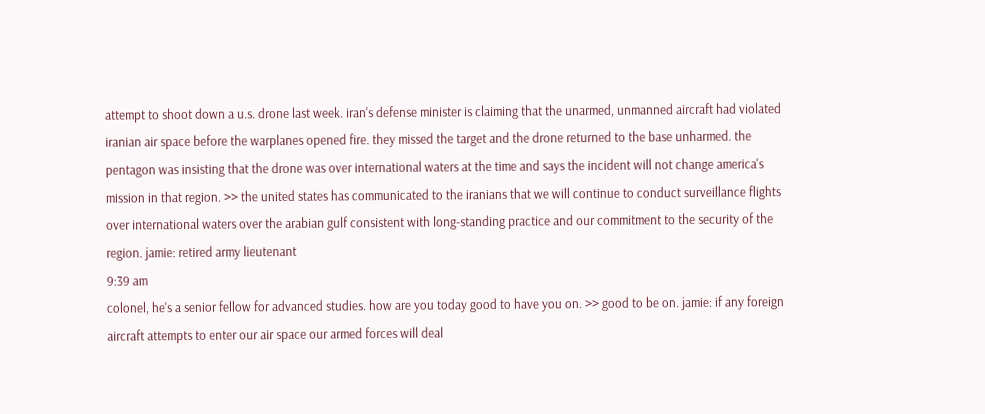attempt to shoot down a u.s. drone last week. iran's defense minister is claiming that the unarmed, unmanned aircraft had violated iranian air space before the warplanes opened fire. they missed the target and the drone returned to the base unharmed. the pentagon was insisting that the drone was over international waters at the time and says the incident will not change america's mission in that region. >> the united states has communicated to the iranians that we will continue to conduct surveillance flights over international waters over the arabian gulf consistent with long-standing practice and our commitment to the security of the region. jamie: retired army lieutenant
9:39 am
colonel, he's a senior fellow for advanced studies. how are you today good to have you on. >> good to be on. jamie: if any foreign aircraft attempts to enter our air space our armed forces will deal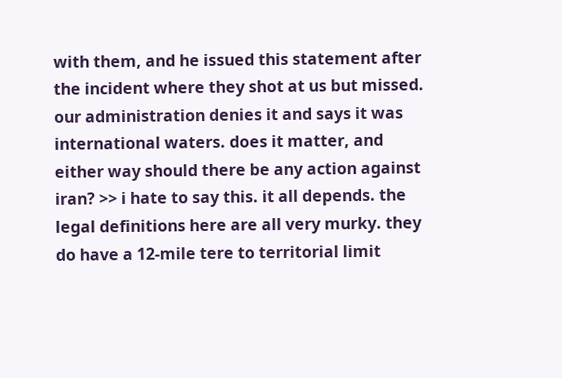with them, and he issued this statement after the incident where they shot at us but missed. our administration denies it and says it was international waters. does it matter, and either way should there be any action against iran? >> i hate to say this. it all depends. the legal definitions here are all very murky. they do have a 12-mile tere to territorial limit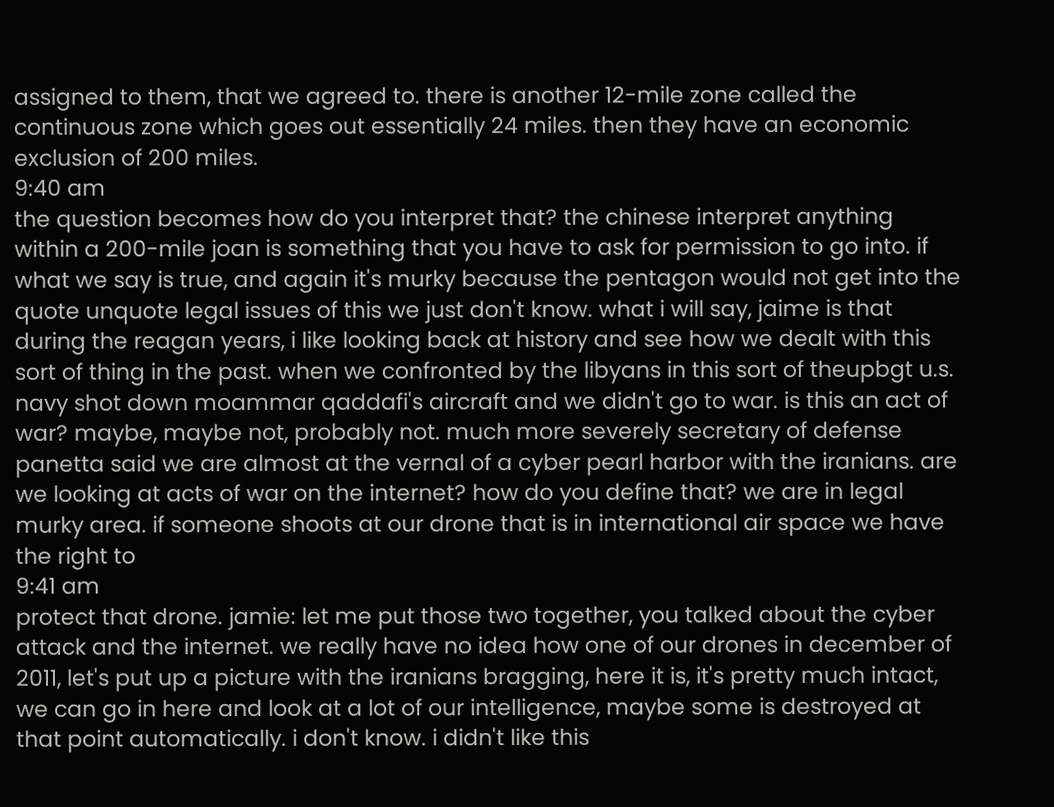assigned to them, that we agreed to. there is another 12-mile zone called the continuous zone which goes out essentially 24 miles. then they have an economic exclusion of 200 miles.
9:40 am
the question becomes how do you interpret that? the chinese interpret anything within a 200-mile joan is something that you have to ask for permission to go into. if what we say is true, and again it's murky because the pentagon would not get into the quote unquote legal issues of this we just don't know. what i will say, jaime is that during the reagan years, i like looking back at history and see how we dealt with this sort of thing in the past. when we confronted by the libyans in this sort of theupbgt u.s. navy shot down moammar qaddafi's aircraft and we didn't go to war. is this an act of war? maybe, maybe not, probably not. much more severely secretary of defense panetta said we are almost at the vernal of a cyber pearl harbor with the iranians. are we looking at acts of war on the internet? how do you define that? we are in legal murky area. if someone shoots at our drone that is in international air space we have the right to
9:41 am
protect that drone. jamie: let me put those two together, you talked about the cyber attack and the internet. we really have no idea how one of our drones in december of 2011, let's put up a picture with the iranians bragging, here it is, it's pretty much intact, we can go in here and look at a lot of our intelligence, maybe some is destroyed at that point automatically. i don't know. i didn't like this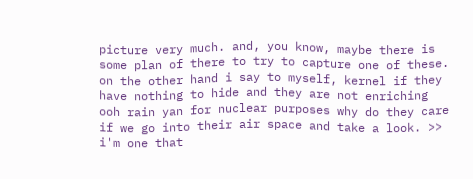picture very much. and, you know, maybe there is some plan of there to try to capture one of these. on the other hand i say to myself, kernel if they have nothing to hide and they are not enriching ooh rain yan for nuclear purposes why do they care if we go into their air space and take a look. >> i'm one that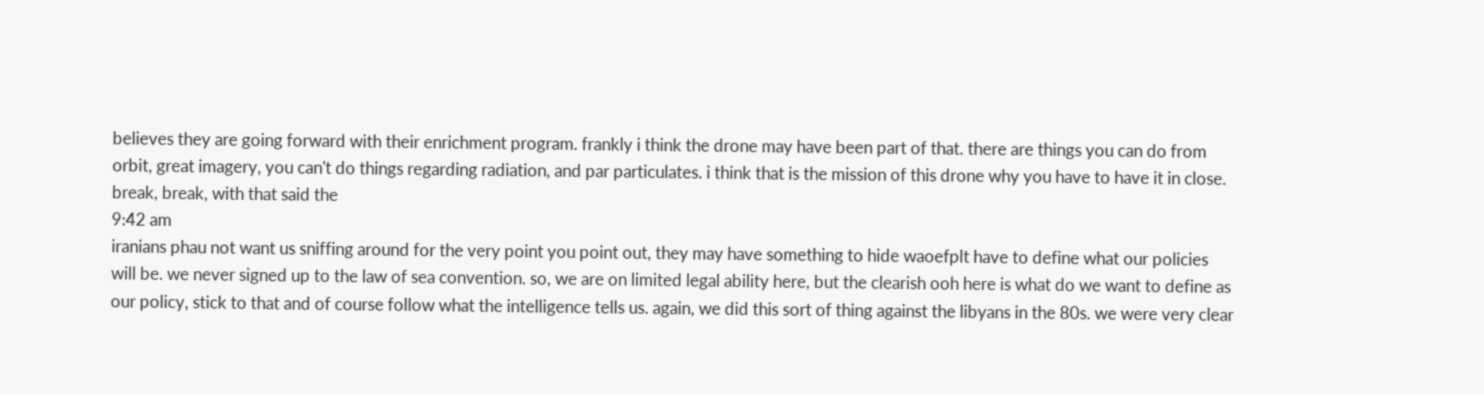believes they are going forward with their enrichment program. frankly i think the drone may have been part of that. there are things you can do from orbit, great imagery, you can't do things regarding radiation, and par particulates. i think that is the mission of this drone why you have to have it in close. break, break, with that said the
9:42 am
iranians phau not want us sniffing around for the very point you point out, they may have something to hide waoefplt have to define what our policies will be. we never signed up to the law of sea convention. so, we are on limited legal ability here, but the clearish ooh here is what do we want to define as our policy, stick to that and of course follow what the intelligence tells us. again, we did this sort of thing against the libyans in the 80s. we were very clear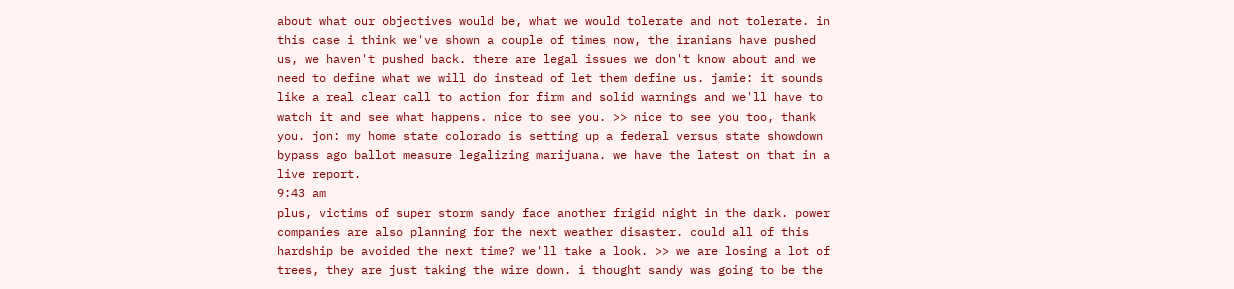about what our objectives would be, what we would tolerate and not tolerate. in this case i think we've shown a couple of times now, the iranians have pushed us, we haven't pushed back. there are legal issues we don't know about and we need to define what we will do instead of let them define us. jamie: it sounds like a real clear call to action for firm and solid warnings and we'll have to watch it and see what happens. nice to see you. >> nice to see you too, thank you. jon: my home state colorado is setting up a federal versus state showdown bypass ago ballot measure legalizing marijuana. we have the latest on that in a live report.
9:43 am
plus, victims of super storm sandy face another frigid night in the dark. power companies are also planning for the next weather disaster. could all of this hardship be avoided the next time? we'll take a look. >> we are losing a lot of trees, they are just taking the wire down. i thought sandy was going to be the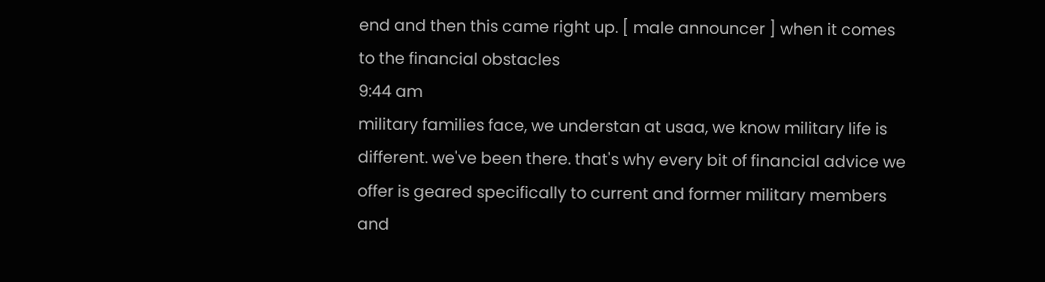end and then this came right up. [ male announcer ] when it comes to the financial obstacles
9:44 am
military families face, we understan at usaa, we know military life is different. we've been there. that's why every bit of financial advice we offer is geared specifically to current and former military members and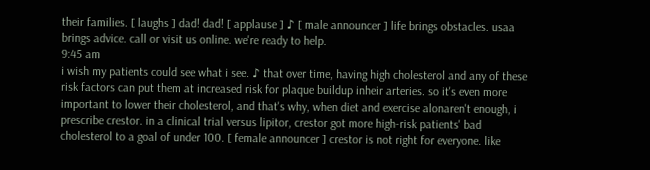their families. [ laughs ] dad! dad! [ applause ] ♪ [ male announcer ] life brings obstacles. usaa brings advice. call or visit us online. we're ready to help.
9:45 am
i wish my patients could see what i see. ♪ that over time, having high cholesterol and any of these risk factors can put them at increased risk for plaque buildup inheir arteries. so it's even more important to lower their cholesterol, and that's why, when diet and exercise alonaren't enough, i prescribe crestor. in a clinical trial versus lipitor, crestor got more high-risk patients' bad cholesterol to a goal of under 100. [ female announcer ] crestor is not right for everyone. like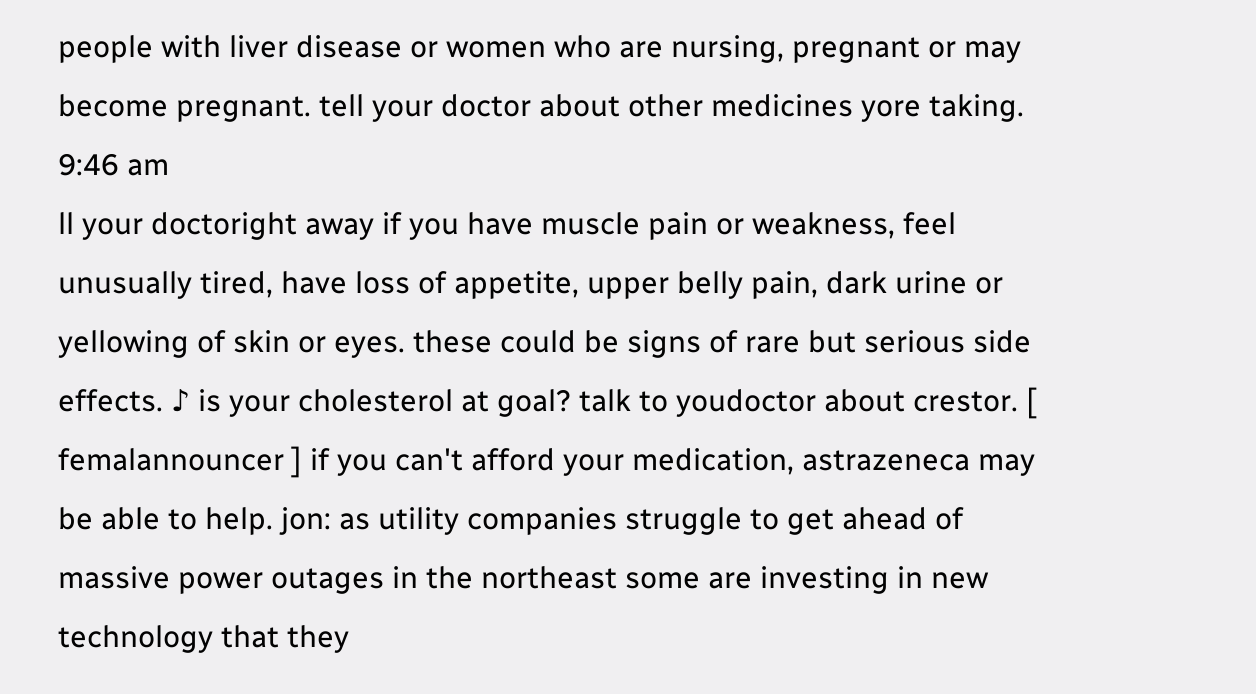people with liver disease or women who are nursing, pregnant or may become pregnant. tell your doctor about other medicines yore taking.
9:46 am
ll your doctoright away if you have muscle pain or weakness, feel unusually tired, have loss of appetite, upper belly pain, dark urine or yellowing of skin or eyes. these could be signs of rare but serious side effects. ♪ is your cholesterol at goal? talk to youdoctor about crestor. [ femalannouncer ] if you can't afford your medication, astrazeneca may be able to help. jon: as utility companies struggle to get ahead of massive power outages in the northeast some are investing in new technology that they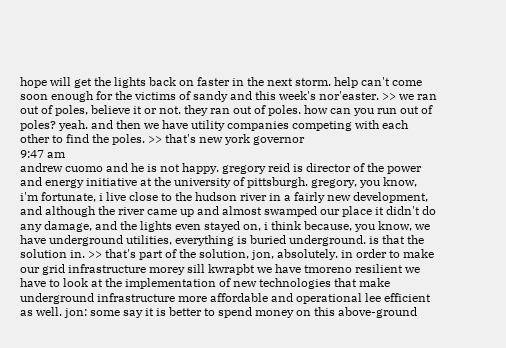hope will get the lights back on faster in the next storm. help can't come soon enough for the victims of sandy and this week's nor'easter. >> we ran out of poles, believe it or not. they ran out of poles. how can you run out of poles? yeah. and then we have utility companies competing with each other to find the poles. >> that's new york governor
9:47 am
andrew cuomo and he is not happy. gregory reid is director of the power and energy initiative at the university of pittsburgh. gregory, you know, i'm fortunate, i live close to the hudson river in a fairly new development, and although the river came up and almost swamped our place it didn't do any damage, and the lights even stayed on, i think because, you know, we have underground utilities, everything is buried underground. is that the solution in. >> that's part of the solution, jon, absolutely. in order to make our grid infrastructure morey sill kwrapbt we have tmoreno resilient we have to look at the implementation of new technologies that make underground infrastructure more affordable and operational lee efficient as well. jon: some say it is better to spend money on this above-ground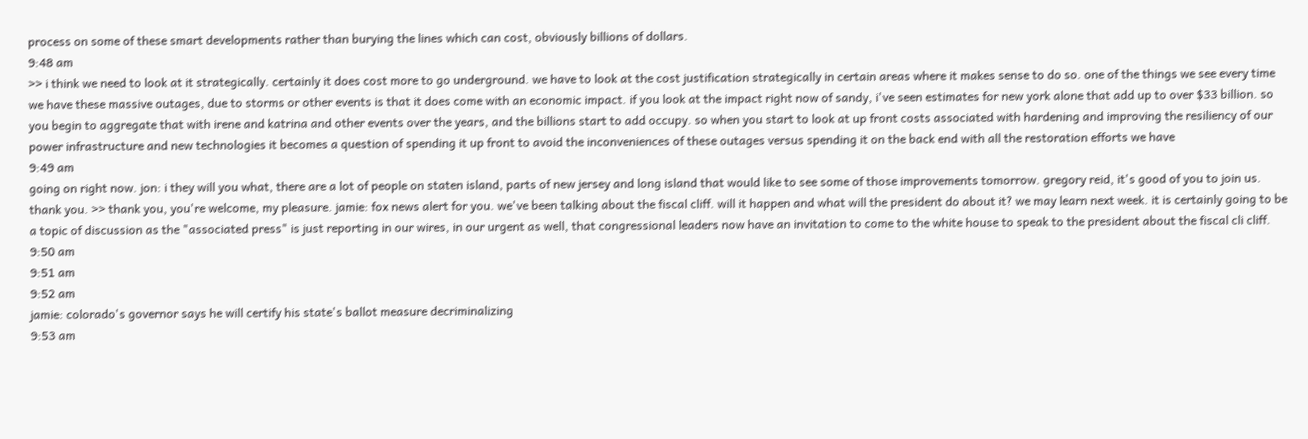process on some of these smart developments rather than burying the lines which can cost, obviously billions of dollars.
9:48 am
>> i think we need to look at it strategically. certainly it does cost more to go underground. we have to look at the cost justification strategically in certain areas where it makes sense to do so. one of the things we see every time we have these massive outages, due to storms or other events is that it does come with an economic impact. if you look at the impact right now of sandy, i've seen estimates for new york alone that add up to over $33 billion. so you begin to aggregate that with irene and katrina and other events over the years, and the billions start to add occupy. so when you start to look at up front costs associated with hardening and improving the resiliency of our power infrastructure and new technologies it becomes a question of spending it up front to avoid the inconveniences of these outages versus spending it on the back end with all the restoration efforts we have
9:49 am
going on right now. jon: i they will you what, there are a lot of people on staten island, parts of new jersey and long island that would like to see some of those improvements tomorrow. gregory reid, it's good of you to join us. thank you. >> thank you, you're welcome, my pleasure. jamie: fox news alert for you. we've been talking about the fiscal cliff. will it happen and what will the president do about it? we may learn next week. it is certainly going to be a topic of discussion as the "associated press" is just reporting in our wires, in our urgent as well, that congressional leaders now have an invitation to come to the white house to speak to the president about the fiscal cli cliff.
9:50 am
9:51 am
9:52 am
jamie: colorado's governor says he will certify his state's ballot measure decriminalizing
9:53 am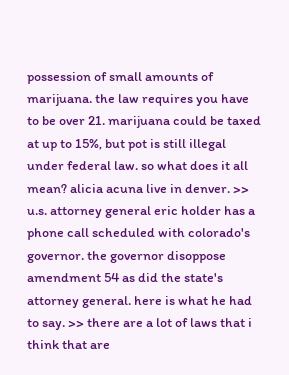possession of small amounts of marijuana. the law requires you have to be over 21. marijuana could be taxed at up to 15%, but pot is still illegal under federal law. so what does it all mean? alicia acuna live in denver. >> u.s. attorney general eric holder has a phone call scheduled with colorado's governor. the governor disoppose amendment 54 as did the state's attorney general. here is what he had to say. >> there are a lot of laws that i think that are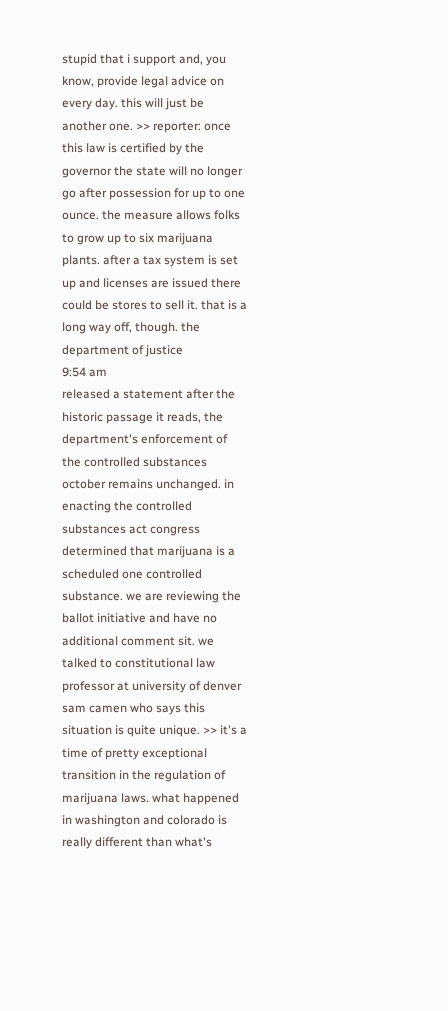stupid that i support and, you know, provide legal advice on every day. this will just be another one. >> reporter: once this law is certified by the governor the state will no longer go after possession for up to one ounce. the measure allows folks to grow up to six marijuana plants. after a tax system is set up and licenses are issued there could be stores to sell it. that is a long way off, though. the department of justice
9:54 am
released a statement after the historic passage it reads, the department's enforcement of the controlled substances october remains unchanged. in enacting the controlled substances act congress determined that marijuana is a scheduled one controlled substance. we are reviewing the ballot initiative and have no additional comment sit. we talked to constitutional law professor at university of denver sam camen who says this situation is quite unique. >> it's a time of pretty exceptional transition in the regulation of marijuana laws. what happened in washington and colorado is really different than what's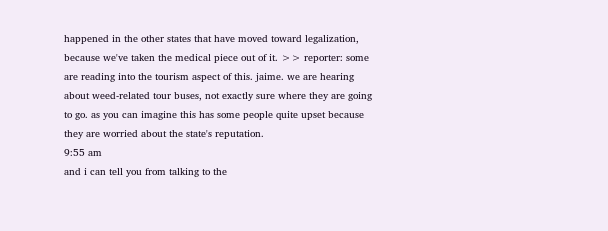happened in the other states that have moved toward legalization, because we've taken the medical piece out of it. >> reporter: some are reading into the tourism aspect of this. jaime. we are hearing about weed-related tour buses, not exactly sure where they are going to go. as you can imagine this has some people quite upset because they are worried about the state's reputation.
9:55 am
and i can tell you from talking to the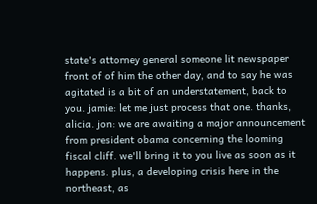state's attorney general someone lit newspaper front of of him the other day, and to say he was agitated is a bit of an understatement, back to you. jamie: let me just process that one. thanks, alicia. jon: we are awaiting a major announcement from president obama concerning the looming fiscal cliff. we'll bring it to you live as soon as it happens. plus, a developing crisis here in the northeast, as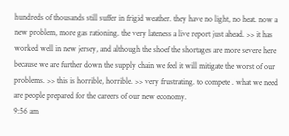hundreds of thousands still suffer in frigid weather. they have no light, no heat. now a new problem, more gas rationing. the very lateness a live report just ahead. >> it has worked well in new jersey, and although the shoef the shortages are more severe here because we are further down the supply chain we feel it will mitigate the worst of our problems. >> this is horrible, horrible. >> very frustrating. to compete . what we need are people prepared for the careers of our new economy.
9:56 am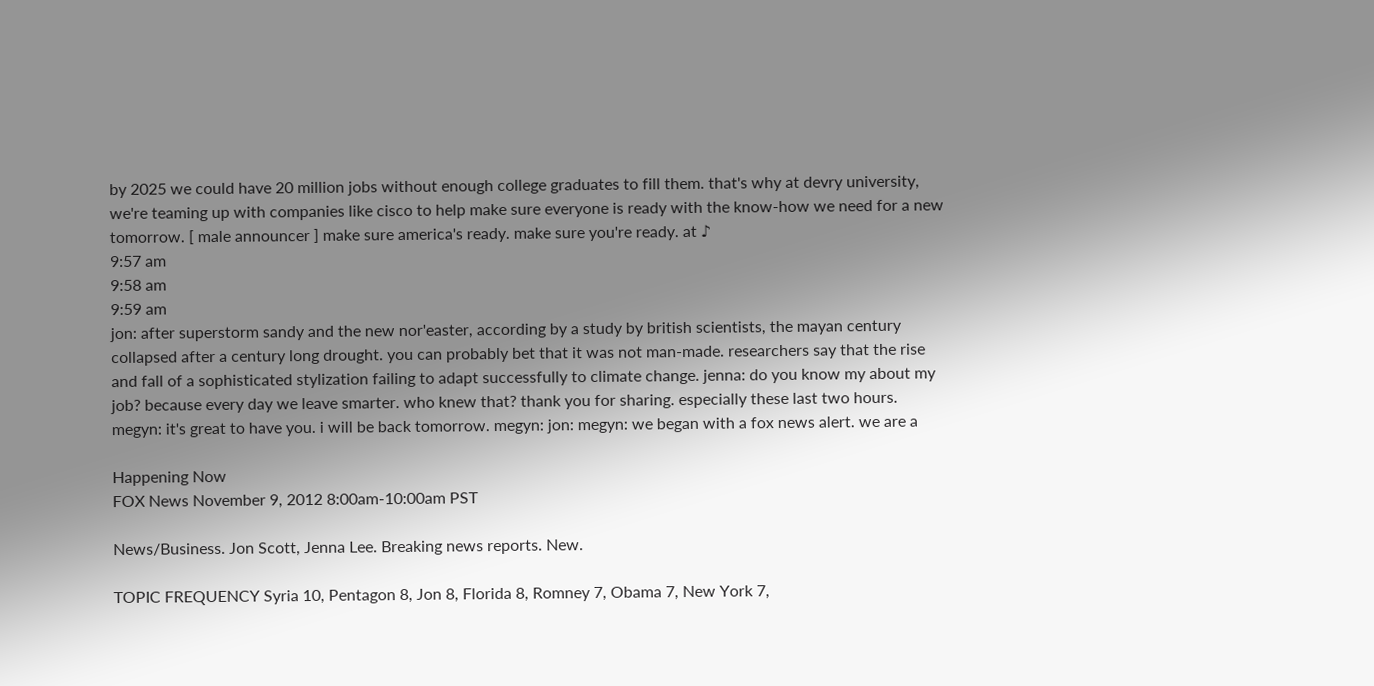by 2025 we could have 20 million jobs without enough college graduates to fill them. that's why at devry university, we're teaming up with companies like cisco to help make sure everyone is ready with the know-how we need for a new tomorrow. [ male announcer ] make sure america's ready. make sure you're ready. at ♪
9:57 am
9:58 am
9:59 am
jon: after superstorm sandy and the new nor'easter, according by a study by british scientists, the mayan century collapsed after a century long drought. you can probably bet that it was not man-made. researchers say that the rise and fall of a sophisticated stylization failing to adapt successfully to climate change. jenna: do you know my about my job? because every day we leave smarter. who knew that? thank you for sharing. especially these last two hours. megyn: it's great to have you. i will be back tomorrow. megyn: jon: megyn: we began with a fox news alert. we are a

Happening Now
FOX News November 9, 2012 8:00am-10:00am PST

News/Business. Jon Scott, Jenna Lee. Breaking news reports. New.

TOPIC FREQUENCY Syria 10, Pentagon 8, Jon 8, Florida 8, Romney 7, Obama 7, New York 7,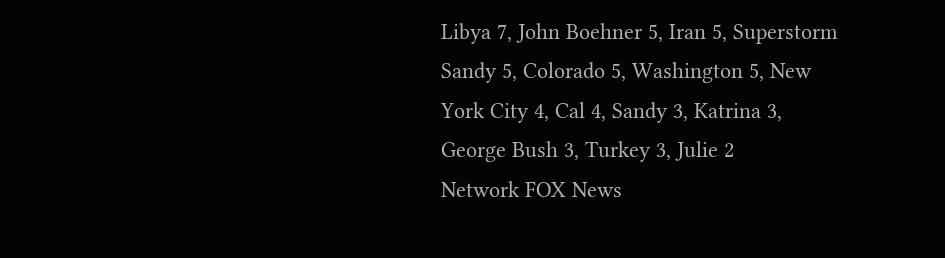Libya 7, John Boehner 5, Iran 5, Superstorm Sandy 5, Colorado 5, Washington 5, New York City 4, Cal 4, Sandy 3, Katrina 3, George Bush 3, Turkey 3, Julie 2
Network FOX News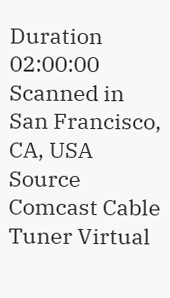Duration 02:00:00
Scanned in San Francisco, CA, USA
Source Comcast Cable
Tuner Virtual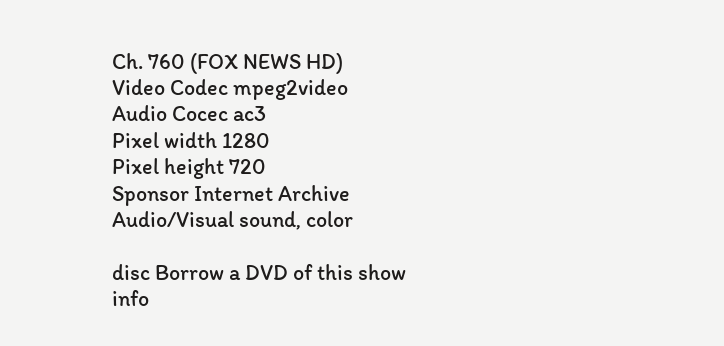Ch. 760 (FOX NEWS HD)
Video Codec mpeg2video
Audio Cocec ac3
Pixel width 1280
Pixel height 720
Sponsor Internet Archive
Audio/Visual sound, color

disc Borrow a DVD of this show
info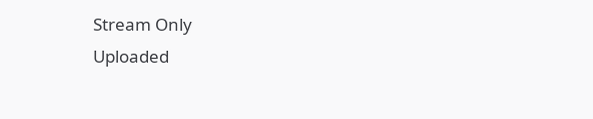Stream Only
Uploaded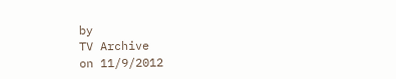by
TV Archive
on 11/9/2012